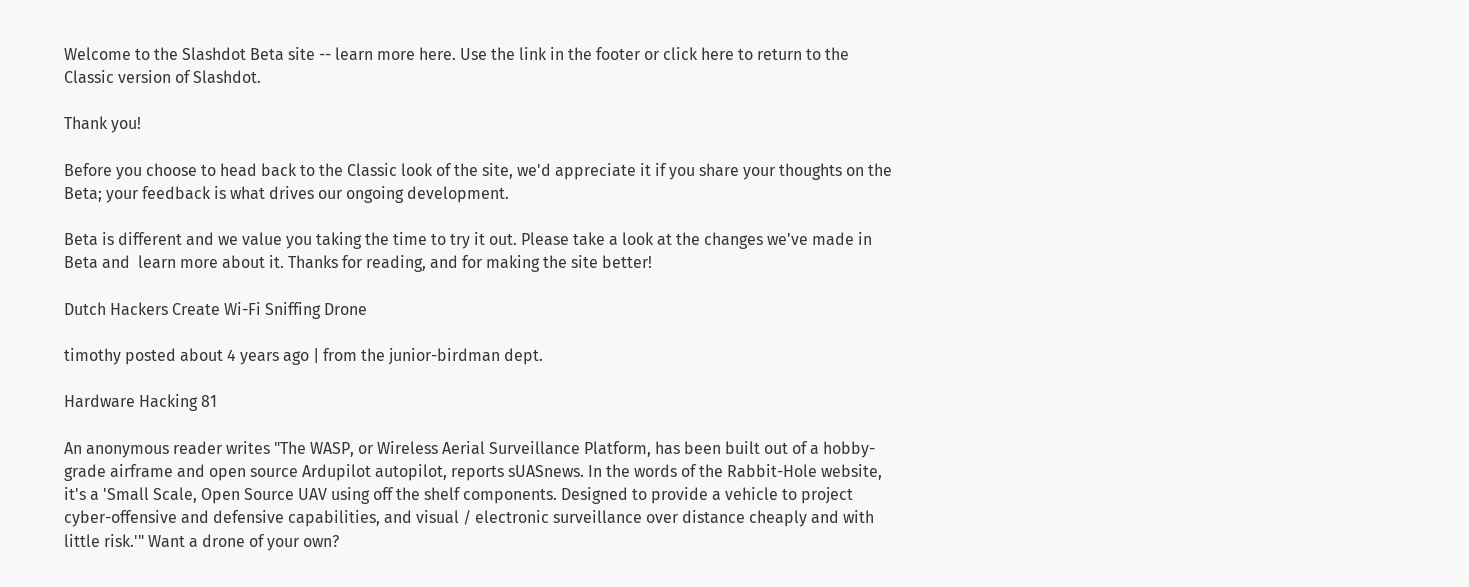Welcome to the Slashdot Beta site -- learn more here. Use the link in the footer or click here to return to the Classic version of Slashdot.

Thank you!

Before you choose to head back to the Classic look of the site, we'd appreciate it if you share your thoughts on the Beta; your feedback is what drives our ongoing development.

Beta is different and we value you taking the time to try it out. Please take a look at the changes we've made in Beta and  learn more about it. Thanks for reading, and for making the site better!

Dutch Hackers Create Wi-Fi Sniffing Drone

timothy posted about 4 years ago | from the junior-birdman dept.

Hardware Hacking 81

An anonymous reader writes "The WASP, or Wireless Aerial Surveillance Platform, has been built out of a hobby-grade airframe and open source Ardupilot autopilot, reports sUASnews. In the words of the Rabbit-Hole website, it's a 'Small Scale, Open Source UAV using off the shelf components. Designed to provide a vehicle to project cyber-offensive and defensive capabilities, and visual / electronic surveillance over distance cheaply and with little risk.'" Want a drone of your own?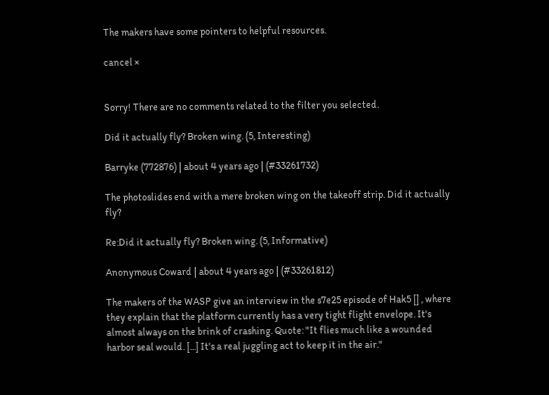The makers have some pointers to helpful resources.

cancel ×


Sorry! There are no comments related to the filter you selected.

Did it actually fly? Broken wing. (5, Interesting)

Barryke (772876) | about 4 years ago | (#33261732)

The photoslides end with a mere broken wing on the takeoff strip. Did it actually fly?

Re:Did it actually fly? Broken wing. (5, Informative)

Anonymous Coward | about 4 years ago | (#33261812)

The makers of the WASP give an interview in the s7e25 episode of Hak5 [] , where they explain that the platform currently has a very tight flight envelope. It's almost always on the brink of crashing. Quote: "It flies much like a wounded harbor seal would. [...] It's a real juggling act to keep it in the air."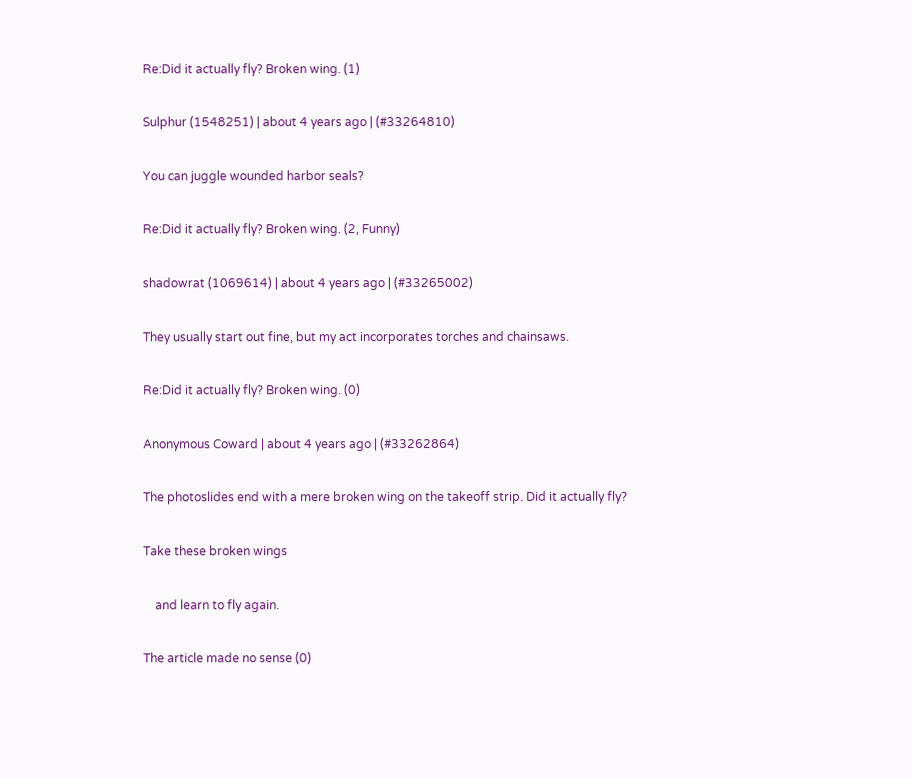Re:Did it actually fly? Broken wing. (1)

Sulphur (1548251) | about 4 years ago | (#33264810)

You can juggle wounded harbor seals?

Re:Did it actually fly? Broken wing. (2, Funny)

shadowrat (1069614) | about 4 years ago | (#33265002)

They usually start out fine, but my act incorporates torches and chainsaws.

Re:Did it actually fly? Broken wing. (0)

Anonymous Coward | about 4 years ago | (#33262864)

The photoslides end with a mere broken wing on the takeoff strip. Did it actually fly?

Take these broken wings

    and learn to fly again.

The article made no sense (0)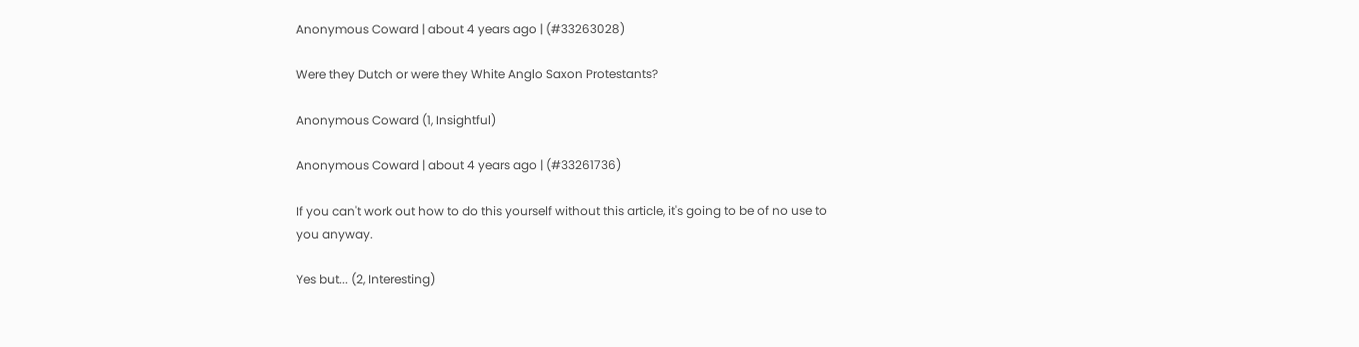Anonymous Coward | about 4 years ago | (#33263028)

Were they Dutch or were they White Anglo Saxon Protestants?

Anonymous Coward (1, Insightful)

Anonymous Coward | about 4 years ago | (#33261736)

If you can't work out how to do this yourself without this article, it's going to be of no use to you anyway.

Yes but... (2, Interesting)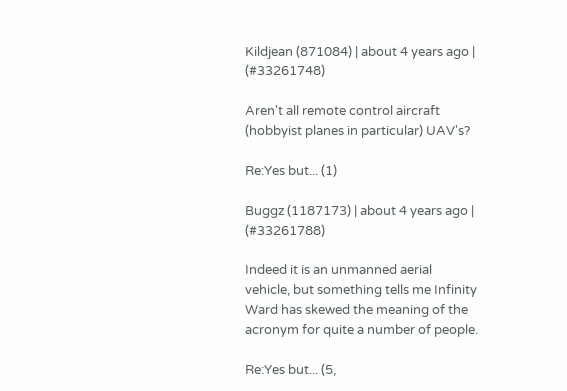Kildjean (871084) | about 4 years ago | (#33261748)

Aren't all remote control aircraft (hobbyist planes in particular) UAV's?

Re:Yes but... (1)

Buggz (1187173) | about 4 years ago | (#33261788)

Indeed it is an unmanned aerial vehicle, but something tells me Infinity Ward has skewed the meaning of the acronym for quite a number of people.

Re:Yes but... (5,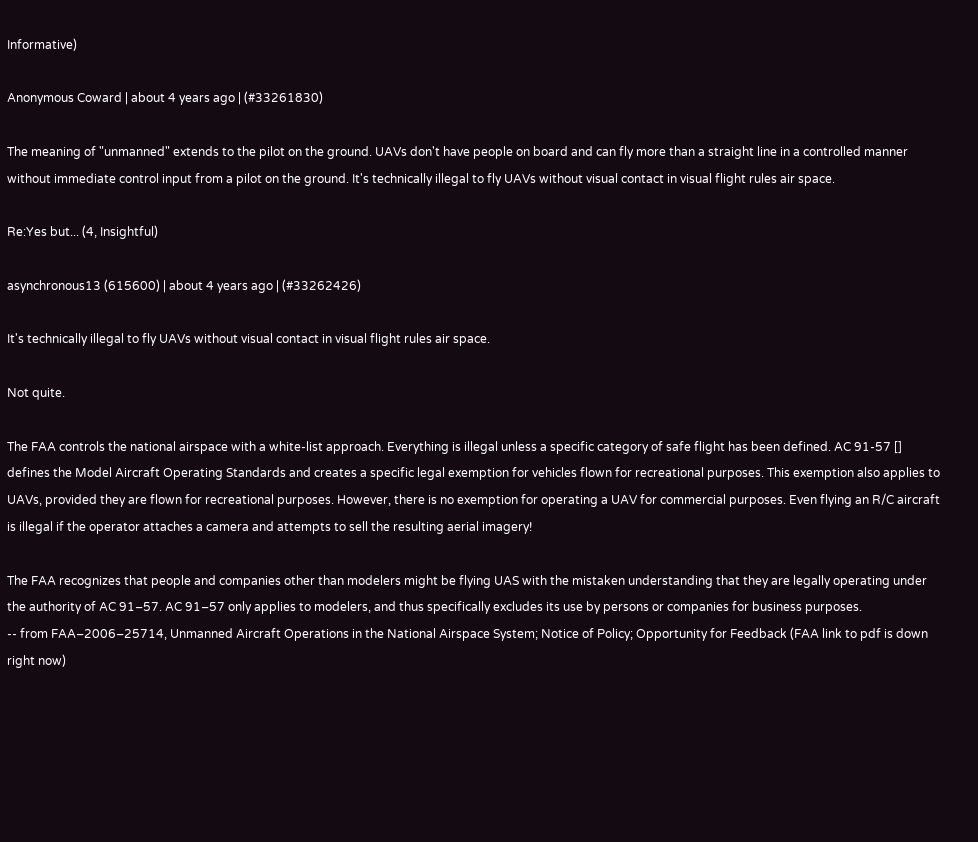Informative)

Anonymous Coward | about 4 years ago | (#33261830)

The meaning of "unmanned" extends to the pilot on the ground. UAVs don't have people on board and can fly more than a straight line in a controlled manner without immediate control input from a pilot on the ground. It's technically illegal to fly UAVs without visual contact in visual flight rules air space.

Re:Yes but... (4, Insightful)

asynchronous13 (615600) | about 4 years ago | (#33262426)

It's technically illegal to fly UAVs without visual contact in visual flight rules air space.

Not quite.

The FAA controls the national airspace with a white-list approach. Everything is illegal unless a specific category of safe flight has been defined. AC 91-57 [] defines the Model Aircraft Operating Standards and creates a specific legal exemption for vehicles flown for recreational purposes. This exemption also applies to UAVs, provided they are flown for recreational purposes. However, there is no exemption for operating a UAV for commercial purposes. Even flying an R/C aircraft is illegal if the operator attaches a camera and attempts to sell the resulting aerial imagery!

The FAA recognizes that people and companies other than modelers might be flying UAS with the mistaken understanding that they are legally operating under the authority of AC 91–57. AC 91–57 only applies to modelers, and thus specifically excludes its use by persons or companies for business purposes.
-- from FAA–2006–25714, Unmanned Aircraft Operations in the National Airspace System; Notice of Policy; Opportunity for Feedback (FAA link to pdf is down right now)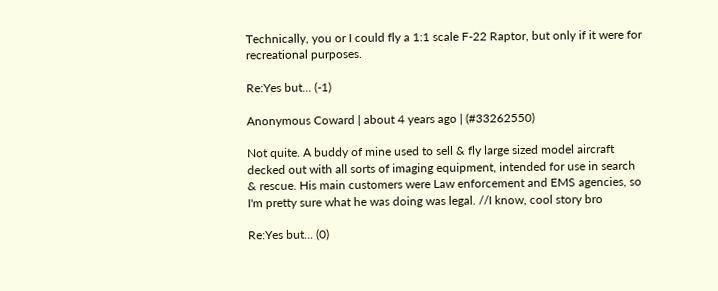Technically, you or I could fly a 1:1 scale F-22 Raptor, but only if it were for recreational purposes.

Re:Yes but... (-1)

Anonymous Coward | about 4 years ago | (#33262550)

Not quite. A buddy of mine used to sell & fly large sized model aircraft decked out with all sorts of imaging equipment, intended for use in search & rescue. His main customers were Law enforcement and EMS agencies, so I'm pretty sure what he was doing was legal. //I know, cool story bro

Re:Yes but... (0)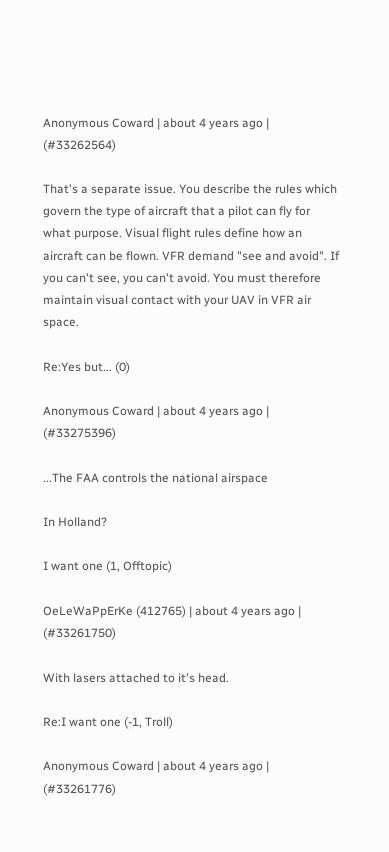Anonymous Coward | about 4 years ago | (#33262564)

That's a separate issue. You describe the rules which govern the type of aircraft that a pilot can fly for what purpose. Visual flight rules define how an aircraft can be flown. VFR demand "see and avoid". If you can't see, you can't avoid. You must therefore maintain visual contact with your UAV in VFR air space.

Re:Yes but... (0)

Anonymous Coward | about 4 years ago | (#33275396)

...The FAA controls the national airspace

In Holland?

I want one (1, Offtopic)

OeLeWaPpErKe (412765) | about 4 years ago | (#33261750)

With lasers attached to it's head.

Re:I want one (-1, Troll)

Anonymous Coward | about 4 years ago | (#33261776)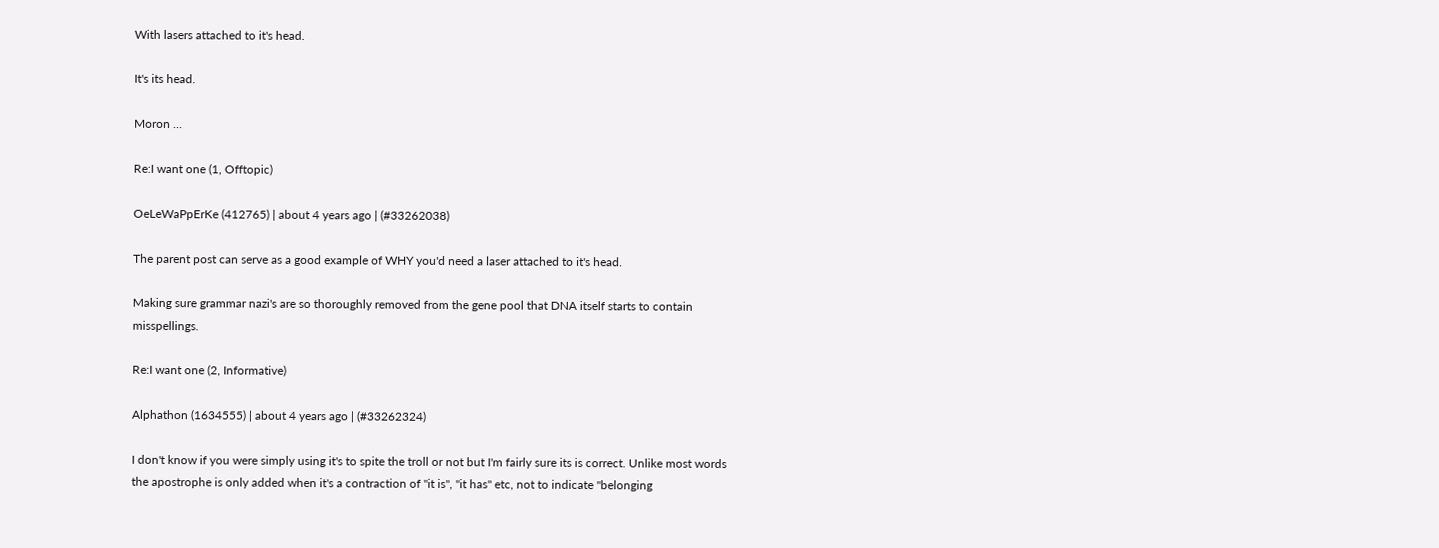With lasers attached to it's head.

It's its head.

Moron ...

Re:I want one (1, Offtopic)

OeLeWaPpErKe (412765) | about 4 years ago | (#33262038)

The parent post can serve as a good example of WHY you'd need a laser attached to it's head.

Making sure grammar nazi's are so thoroughly removed from the gene pool that DNA itself starts to contain misspellings.

Re:I want one (2, Informative)

Alphathon (1634555) | about 4 years ago | (#33262324)

I don't know if you were simply using it's to spite the troll or not but I'm fairly sure its is correct. Unlike most words the apostrophe is only added when it's a contraction of "it is", "it has" etc, not to indicate "belonging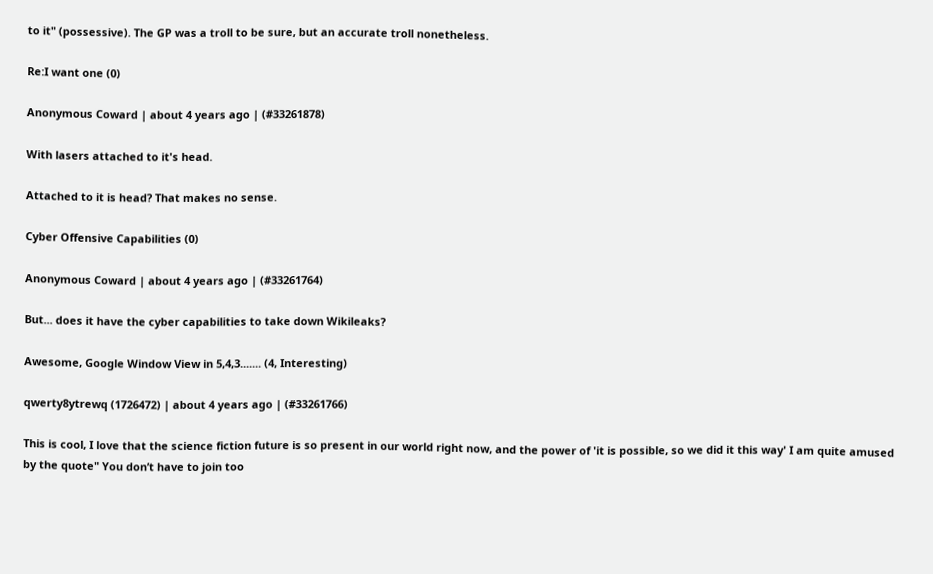to it" (possessive). The GP was a troll to be sure, but an accurate troll nonetheless.

Re:I want one (0)

Anonymous Coward | about 4 years ago | (#33261878)

With lasers attached to it's head.

Attached to it is head? That makes no sense.

Cyber Offensive Capabilities (0)

Anonymous Coward | about 4 years ago | (#33261764)

But... does it have the cyber capabilities to take down Wikileaks?

Awesome, Google Window View in 5,4,3....... (4, Interesting)

qwerty8ytrewq (1726472) | about 4 years ago | (#33261766)

This is cool, I love that the science fiction future is so present in our world right now, and the power of 'it is possible, so we did it this way' I am quite amused by the quote" You don’t have to join too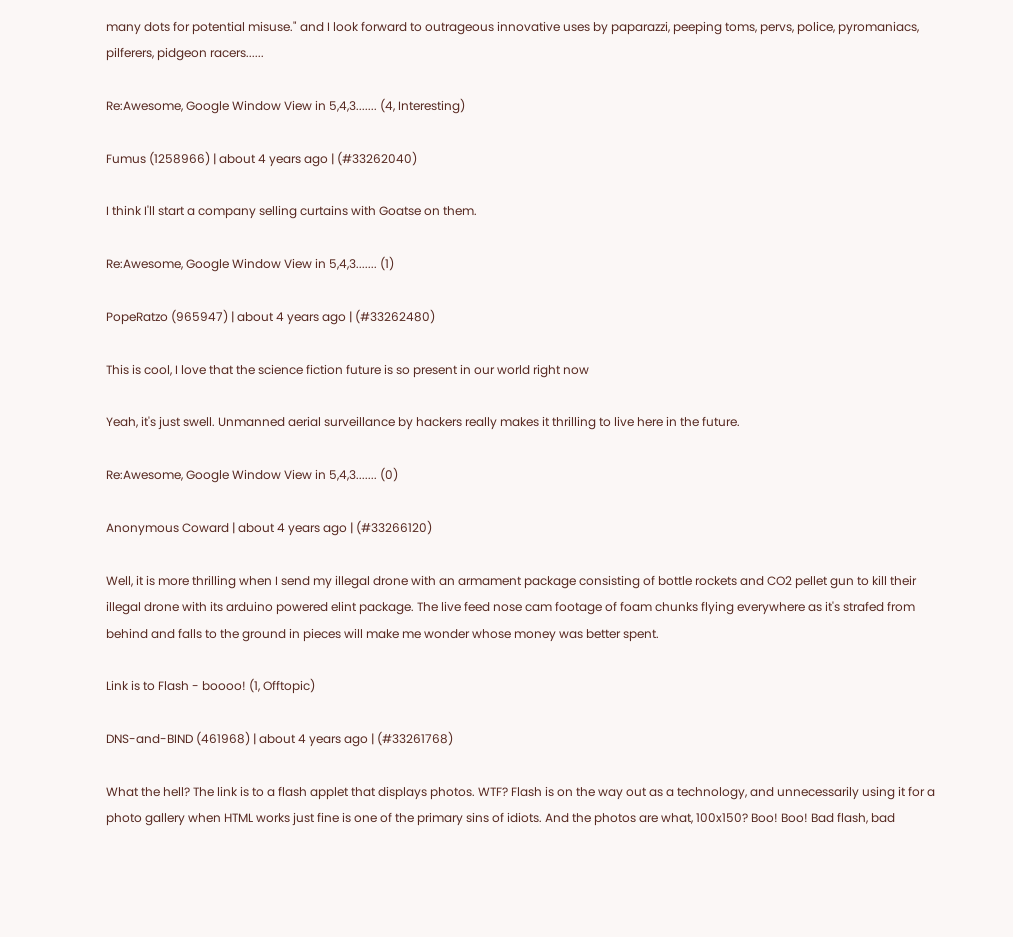many dots for potential misuse." and I look forward to outrageous innovative uses by paparazzi, peeping toms, pervs, police, pyromaniacs, pilferers, pidgeon racers......

Re:Awesome, Google Window View in 5,4,3....... (4, Interesting)

Fumus (1258966) | about 4 years ago | (#33262040)

I think I'll start a company selling curtains with Goatse on them.

Re:Awesome, Google Window View in 5,4,3....... (1)

PopeRatzo (965947) | about 4 years ago | (#33262480)

This is cool, I love that the science fiction future is so present in our world right now

Yeah, it's just swell. Unmanned aerial surveillance by hackers really makes it thrilling to live here in the future.

Re:Awesome, Google Window View in 5,4,3....... (0)

Anonymous Coward | about 4 years ago | (#33266120)

Well, it is more thrilling when I send my illegal drone with an armament package consisting of bottle rockets and CO2 pellet gun to kill their illegal drone with its arduino powered elint package. The live feed nose cam footage of foam chunks flying everywhere as it's strafed from behind and falls to the ground in pieces will make me wonder whose money was better spent.

Link is to Flash - boooo! (1, Offtopic)

DNS-and-BIND (461968) | about 4 years ago | (#33261768)

What the hell? The link is to a flash applet that displays photos. WTF? Flash is on the way out as a technology, and unnecessarily using it for a photo gallery when HTML works just fine is one of the primary sins of idiots. And the photos are what, 100x150? Boo! Boo! Bad flash, bad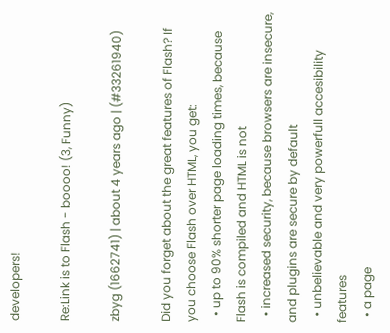developers!

Re:Link is to Flash - boooo! (3, Funny)

zbyg (1662741) | about 4 years ago | (#33261940)

Did you forget about the great features of Flash? If you choose Flash over HTML, you get:
  • up to 90% shorter page loading times, because Flash is compiled and HTML is not
  • increased security, because browsers are insecure, and plugins are secure by default
  • unbelievable and very powerfull accesibility features
  • a page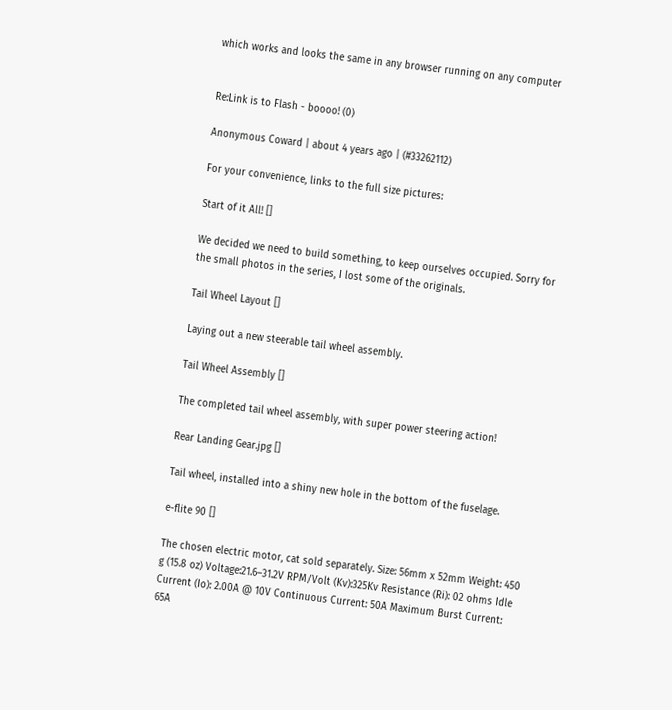which works and looks the same in any browser running on any computer


Re:Link is to Flash - boooo! (0)

Anonymous Coward | about 4 years ago | (#33262112)

For your convenience, links to the full size pictures:

Start of it All! []

We decided we need to build something, to keep ourselves occupied. Sorry for the small photos in the series, I lost some of the originals.

Tail Wheel Layout []

Laying out a new steerable tail wheel assembly.

Tail Wheel Assembly []

The completed tail wheel assembly, with super power steering action!

Rear Landing Gear.jpg []

Tail wheel, installed into a shiny new hole in the bottom of the fuselage.

e-flite 90 []

The chosen electric motor, cat sold separately. Size: 56mm x 52mm Weight: 450 g (15.8 oz) Voltage:21.6–31.2V RPM/Volt (Kv):325Kv Resistance (Ri): 02 ohms Idle Current (Io): 2.00A @ 10V Continuous Current: 50A Maximum Burst Current: 65A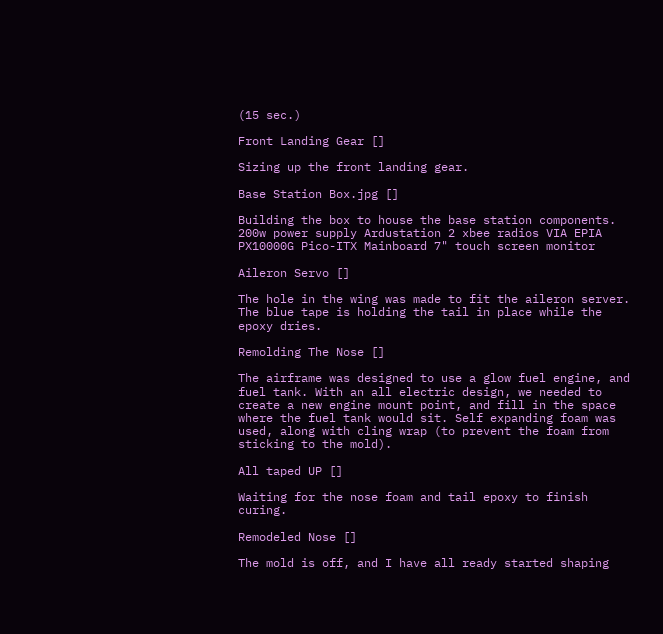(15 sec.)

Front Landing Gear []

Sizing up the front landing gear.

Base Station Box.jpg []

Building the box to house the base station components. 200w power supply Ardustation 2 xbee radios VIA EPIA PX10000G Pico-ITX Mainboard 7" touch screen monitor

Aileron Servo []

The hole in the wing was made to fit the aileron server. The blue tape is holding the tail in place while the epoxy dries.

Remolding The Nose []

The airframe was designed to use a glow fuel engine, and fuel tank. With an all electric design, we needed to create a new engine mount point, and fill in the space where the fuel tank would sit. Self expanding foam was used, along with cling wrap (to prevent the foam from sticking to the mold).

All taped UP []

Waiting for the nose foam and tail epoxy to finish curing.

Remodeled Nose []

The mold is off, and I have all ready started shaping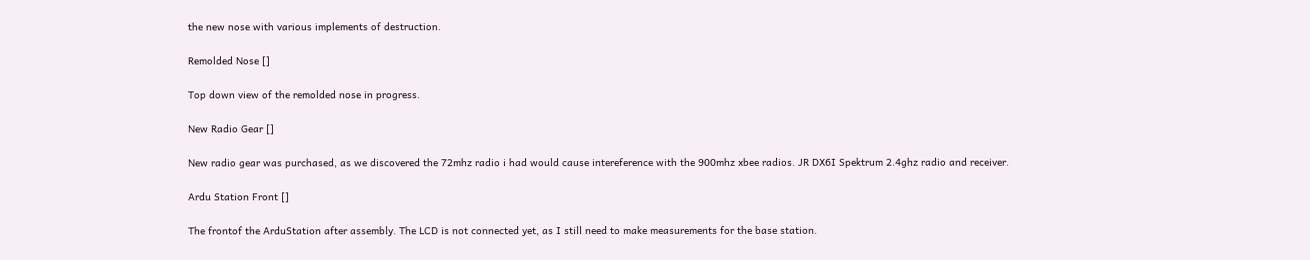the new nose with various implements of destruction.

Remolded Nose []

Top down view of the remolded nose in progress.

New Radio Gear []

New radio gear was purchased, as we discovered the 72mhz radio i had would cause intereference with the 900mhz xbee radios. JR DX6I Spektrum 2.4ghz radio and receiver.

Ardu Station Front []

The frontof the ArduStation after assembly. The LCD is not connected yet, as I still need to make measurements for the base station.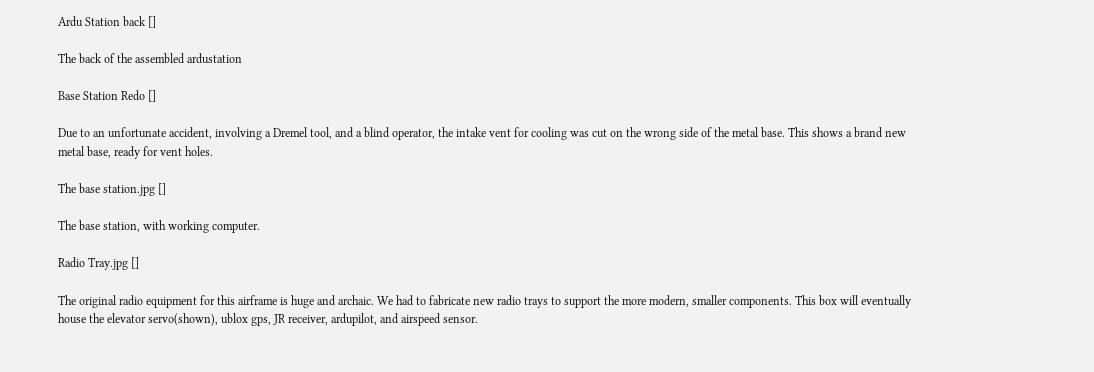Ardu Station back []

The back of the assembled ardustation

Base Station Redo []

Due to an unfortunate accident, involving a Dremel tool, and a blind operator, the intake vent for cooling was cut on the wrong side of the metal base. This shows a brand new metal base, ready for vent holes.

The base station.jpg []

The base station, with working computer.

Radio Tray.jpg []

The original radio equipment for this airframe is huge and archaic. We had to fabricate new radio trays to support the more modern, smaller components. This box will eventually house the elevator servo(shown), ublox gps, JR receiver, ardupilot, and airspeed sensor.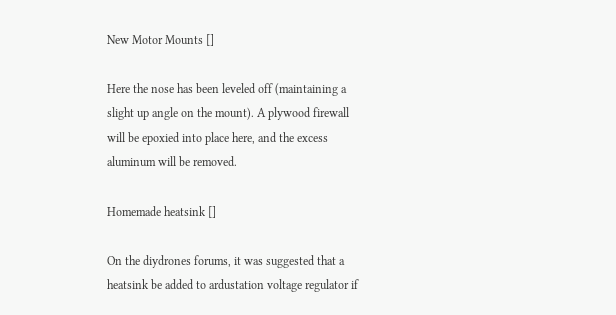New Motor Mounts []

Here the nose has been leveled off (maintaining a slight up angle on the mount). A plywood firewall will be epoxied into place here, and the excess aluminum will be removed.

Homemade heatsink []

On the diydrones forums, it was suggested that a heatsink be added to ardustation voltage regulator if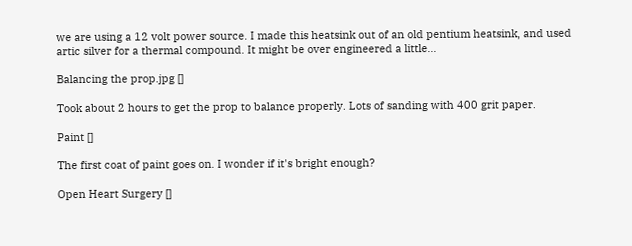we are using a 12 volt power source. I made this heatsink out of an old pentium heatsink, and used artic silver for a thermal compound. It might be over engineered a little...

Balancing the prop.jpg []

Took about 2 hours to get the prop to balance properly. Lots of sanding with 400 grit paper.

Paint []

The first coat of paint goes on. I wonder if it's bright enough?

Open Heart Surgery []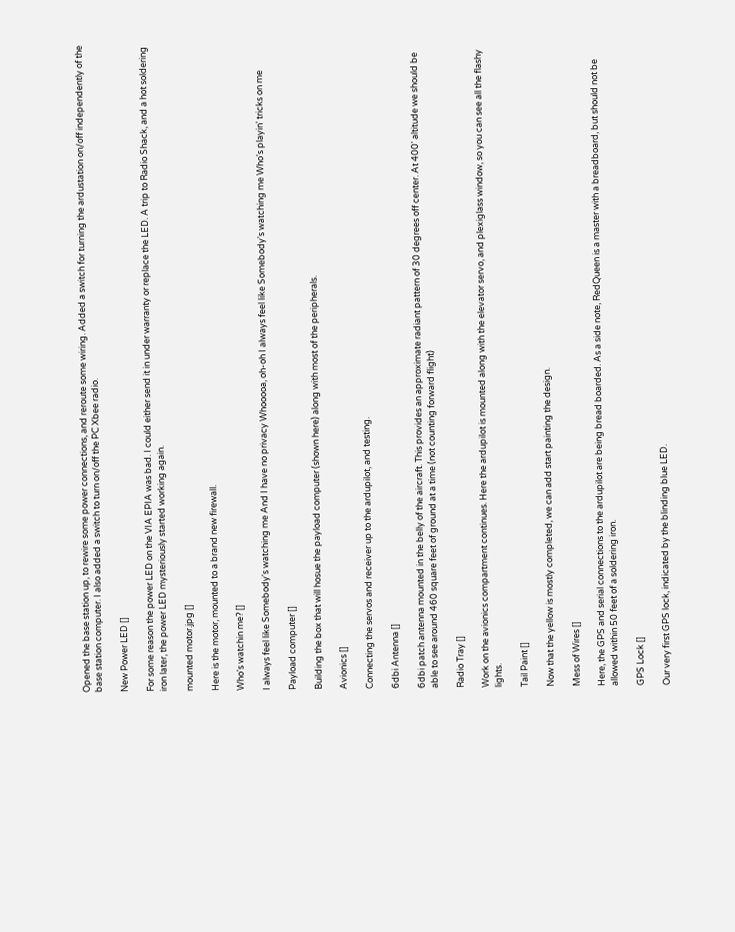Opened the base station up, to rewire some power connections, and reroute some wiring. Added a switch for turning the ardustation on/off independently of the base station computer. I also added a switch to turn on/off the PC Xbee radio.

New Power LED []

For some reason the power LED on the VIA EPIA was bad. I could either send it in under warranty or replace the LED. A trip to Radio Shack, and a hot soldering iron later, the power LED mysteriously started working again.

mounted motor.jpg []

Here is the motor, mounted to a brand new firewall.

Who's watchin me? []

I always feel like Somebody's watching me And I have no privacy Whooooa, oh-oh I always feel like Somebody's watching me Who's playin' tricks on me

Payload computer []

Building the box that will hosue the payload computer (shown here) along with most of the peripherals.

Avionics []

Connecting the servos and receiver up to the ardupilot, and testing.

6dbi Antenna []

6dbi patch antenna mounted in the belly of the aircraft. This provides an approximate radiant pattern of 30 degrees off center. At 400' altitude we should be able to see around 460 square feet of ground at a time (not counting forward flight)

Radio Tray []

Work on the avionics compartment continues. Here the ardupilot is mounted along with the elevator servo, and plexiglass window, so you can see all the flashy lights.

Tail Paint []

Now that the yellow is mostly completed, we can add start painting the design.

Mess of Wires []

Here, the GPS and serial connections to the ardupilot are being bread boarded. As a side note, RedQueen is a master with a breadboard, but should not be allowed within 50 feet of a soldering iron.

GPS Lock []

Our very first GPS lock, indicated by the blinding blue LED.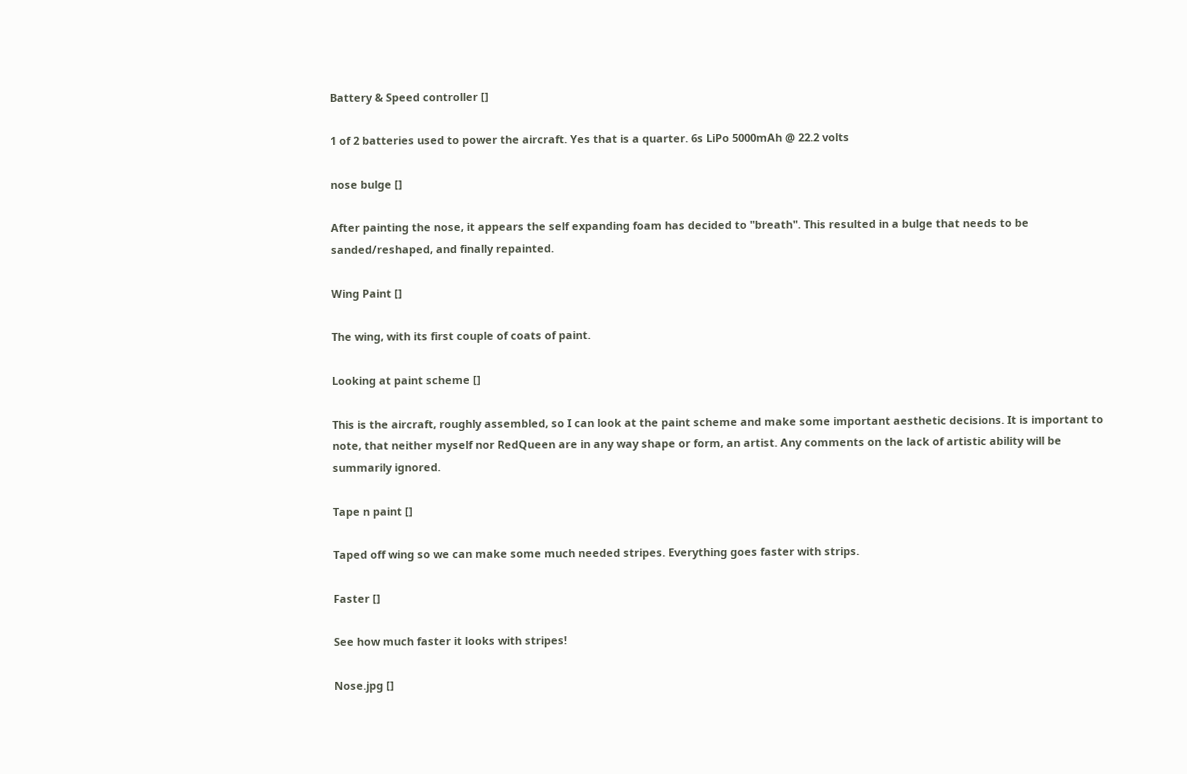Battery & Speed controller []

1 of 2 batteries used to power the aircraft. Yes that is a quarter. 6s LiPo 5000mAh @ 22.2 volts

nose bulge []

After painting the nose, it appears the self expanding foam has decided to "breath". This resulted in a bulge that needs to be sanded/reshaped, and finally repainted.

Wing Paint []

The wing, with its first couple of coats of paint.

Looking at paint scheme []

This is the aircraft, roughly assembled, so I can look at the paint scheme and make some important aesthetic decisions. It is important to note, that neither myself nor RedQueen are in any way shape or form, an artist. Any comments on the lack of artistic ability will be summarily ignored.

Tape n paint []

Taped off wing so we can make some much needed stripes. Everything goes faster with strips.

Faster []

See how much faster it looks with stripes!

Nose.jpg []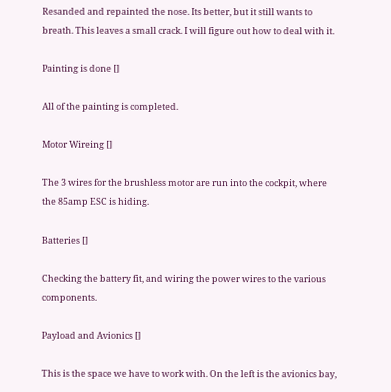Resanded and repainted the nose. Its better, but it still wants to breath. This leaves a small crack. I will figure out how to deal with it.

Painting is done []

All of the painting is completed.

Motor Wireing []

The 3 wires for the brushless motor are run into the cockpit, where the 85amp ESC is hiding.

Batteries []

Checking the battery fit, and wiring the power wires to the various components.

Payload and Avionics []

This is the space we have to work with. On the left is the avionics bay,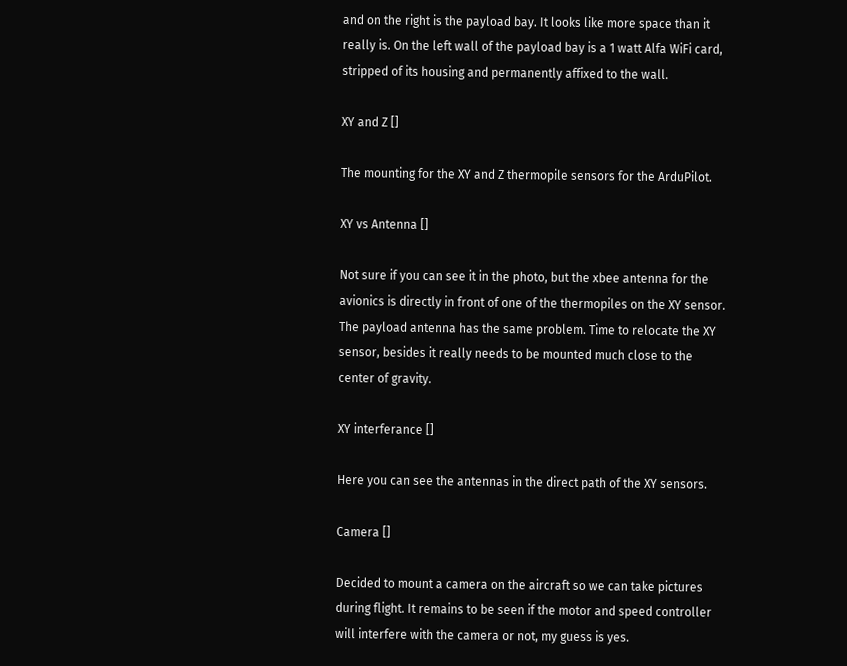and on the right is the payload bay. It looks like more space than it really is. On the left wall of the payload bay is a 1 watt Alfa WiFi card, stripped of its housing and permanently affixed to the wall.

XY and Z []

The mounting for the XY and Z thermopile sensors for the ArduPilot.

XY vs Antenna []

Not sure if you can see it in the photo, but the xbee antenna for the avionics is directly in front of one of the thermopiles on the XY sensor. The payload antenna has the same problem. Time to relocate the XY sensor, besides it really needs to be mounted much close to the center of gravity.

XY interferance []

Here you can see the antennas in the direct path of the XY sensors.

Camera []

Decided to mount a camera on the aircraft so we can take pictures during flight. It remains to be seen if the motor and speed controller will interfere with the camera or not, my guess is yes.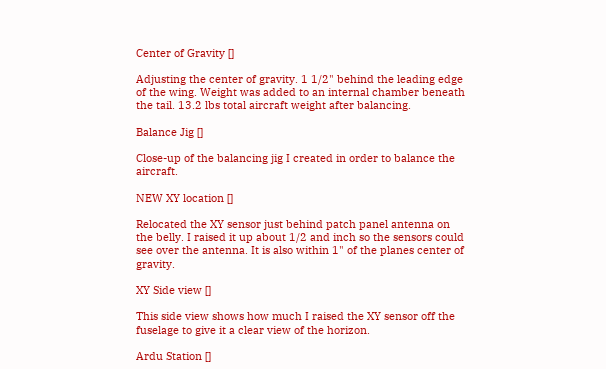Center of Gravity []

Adjusting the center of gravity. 1 1/2" behind the leading edge of the wing. Weight was added to an internal chamber beneath the tail. 13.2 lbs total aircraft weight after balancing.

Balance Jig []

Close-up of the balancing jig I created in order to balance the aircraft.

NEW XY location []

Relocated the XY sensor just behind patch panel antenna on the belly. I raised it up about 1/2 and inch so the sensors could see over the antenna. It is also within 1" of the planes center of gravity.

XY Side view []

This side view shows how much I raised the XY sensor off the fuselage to give it a clear view of the horizon.

Ardu Station []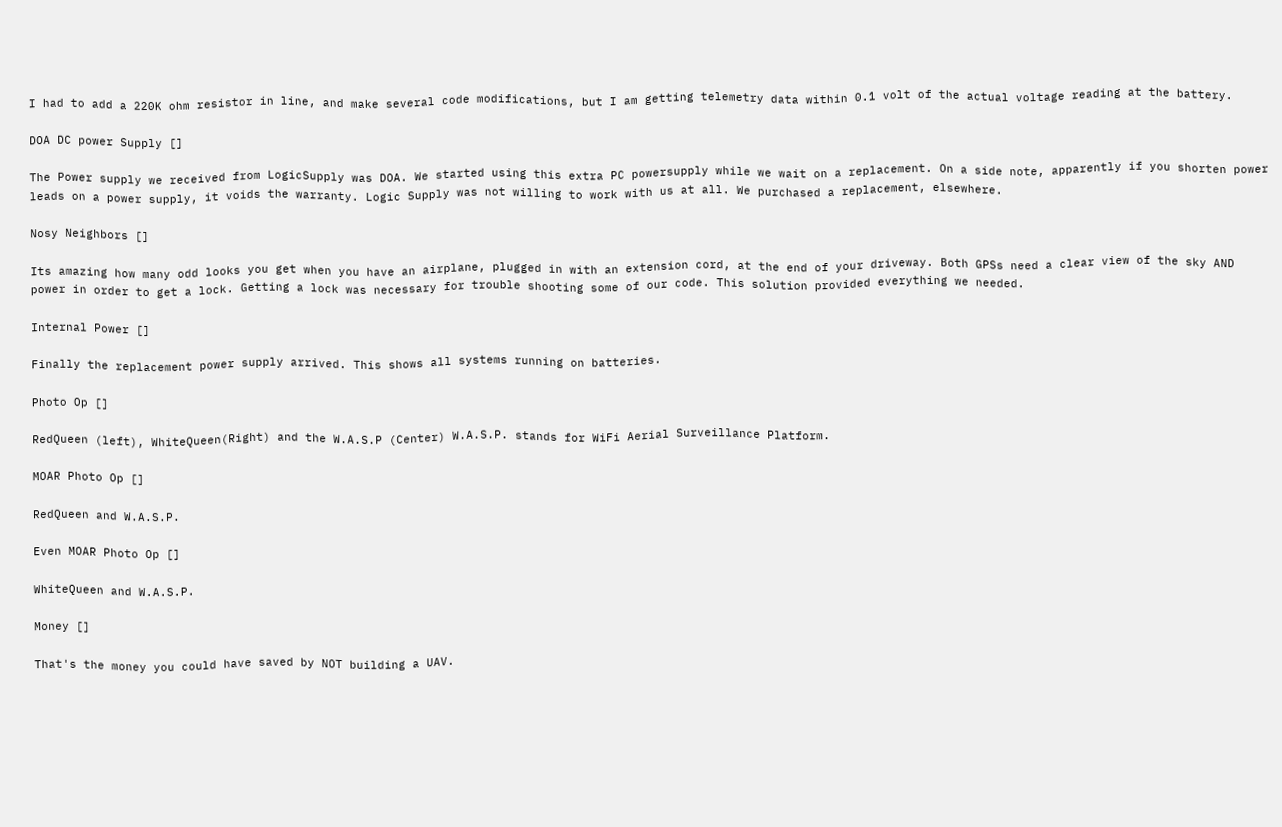I had to add a 220K ohm resistor in line, and make several code modifications, but I am getting telemetry data within 0.1 volt of the actual voltage reading at the battery.

DOA DC power Supply []

The Power supply we received from LogicSupply was DOA. We started using this extra PC powersupply while we wait on a replacement. On a side note, apparently if you shorten power leads on a power supply, it voids the warranty. Logic Supply was not willing to work with us at all. We purchased a replacement, elsewhere.

Nosy Neighbors []

Its amazing how many odd looks you get when you have an airplane, plugged in with an extension cord, at the end of your driveway. Both GPSs need a clear view of the sky AND power in order to get a lock. Getting a lock was necessary for trouble shooting some of our code. This solution provided everything we needed.

Internal Power []

Finally the replacement power supply arrived. This shows all systems running on batteries.

Photo Op []

RedQueen (left), WhiteQueen(Right) and the W.A.S.P (Center) W.A.S.P. stands for WiFi Aerial Surveillance Platform.

MOAR Photo Op []

RedQueen and W.A.S.P.

Even MOAR Photo Op []

WhiteQueen and W.A.S.P.

Money []

That's the money you could have saved by NOT building a UAV.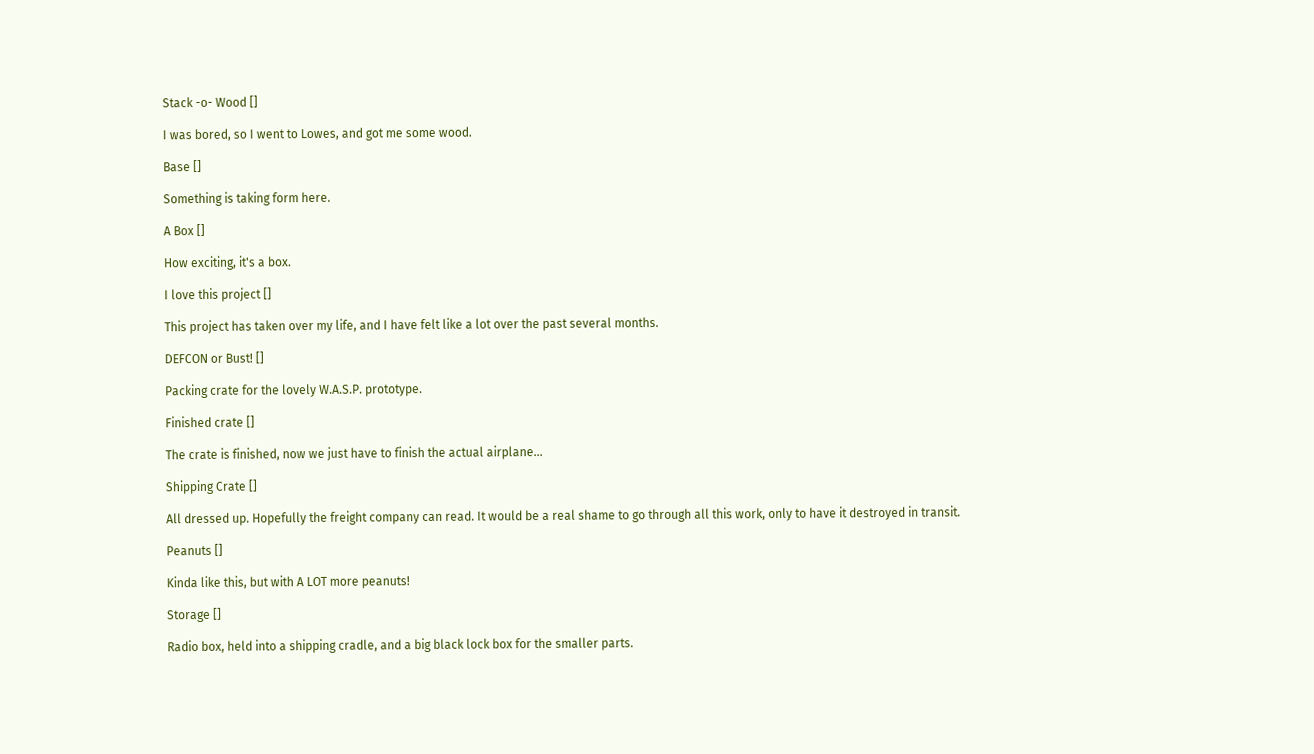Stack -o- Wood []

I was bored, so I went to Lowes, and got me some wood.

Base []

Something is taking form here.

A Box []

How exciting, it's a box.

I love this project []

This project has taken over my life, and I have felt like a lot over the past several months.

DEFCON or Bust! []

Packing crate for the lovely W.A.S.P. prototype.

Finished crate []

The crate is finished, now we just have to finish the actual airplane...

Shipping Crate []

All dressed up. Hopefully the freight company can read. It would be a real shame to go through all this work, only to have it destroyed in transit.

Peanuts []

Kinda like this, but with A LOT more peanuts!

Storage []

Radio box, held into a shipping cradle, and a big black lock box for the smaller parts.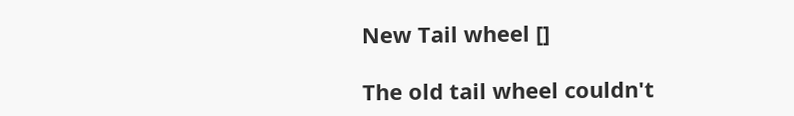New Tail wheel []

The old tail wheel couldn't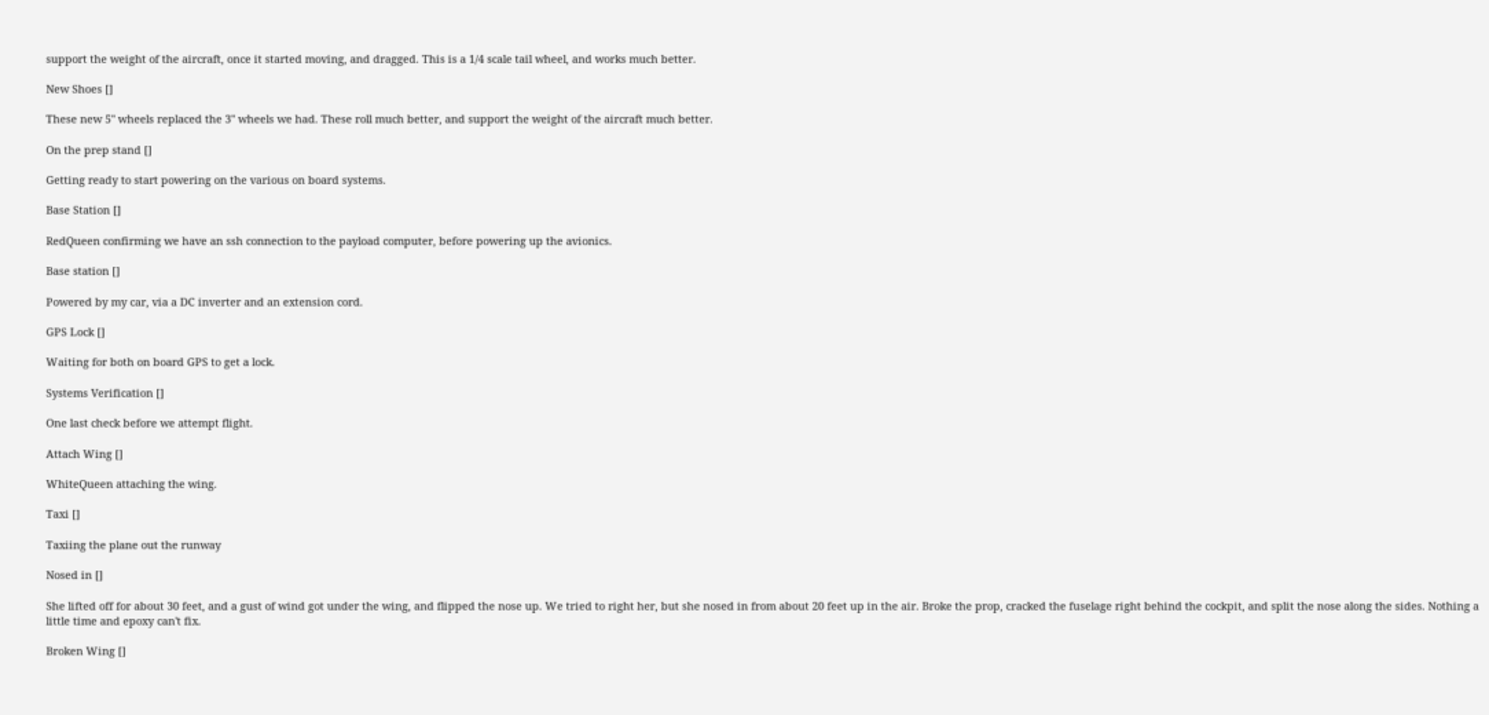support the weight of the aircraft, once it started moving, and dragged. This is a 1/4 scale tail wheel, and works much better.

New Shoes []

These new 5" wheels replaced the 3" wheels we had. These roll much better, and support the weight of the aircraft much better.

On the prep stand []

Getting ready to start powering on the various on board systems.

Base Station []

RedQueen confirming we have an ssh connection to the payload computer, before powering up the avionics.

Base station []

Powered by my car, via a DC inverter and an extension cord.

GPS Lock []

Waiting for both on board GPS to get a lock.

Systems Verification []

One last check before we attempt flight.

Attach Wing []

WhiteQueen attaching the wing.

Taxi []

Taxiing the plane out the runway

Nosed in []

She lifted off for about 30 feet, and a gust of wind got under the wing, and flipped the nose up. We tried to right her, but she nosed in from about 20 feet up in the air. Broke the prop, cracked the fuselage right behind the cockpit, and split the nose along the sides. Nothing a little time and epoxy can't fix.

Broken Wing []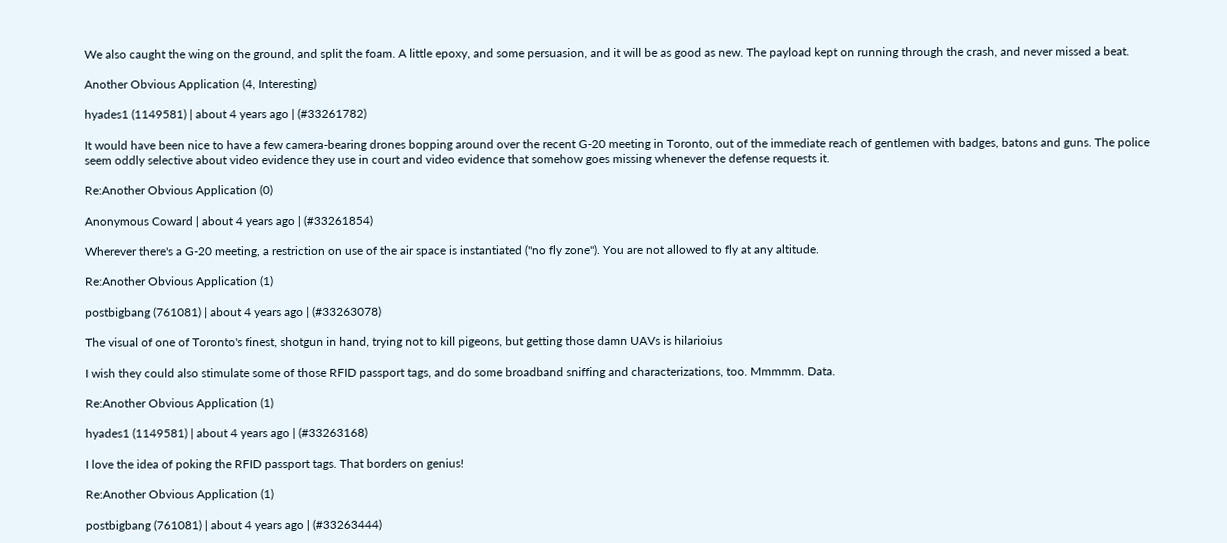We also caught the wing on the ground, and split the foam. A little epoxy, and some persuasion, and it will be as good as new. The payload kept on running through the crash, and never missed a beat.

Another Obvious Application (4, Interesting)

hyades1 (1149581) | about 4 years ago | (#33261782)

It would have been nice to have a few camera-bearing drones bopping around over the recent G-20 meeting in Toronto, out of the immediate reach of gentlemen with badges, batons and guns. The police seem oddly selective about video evidence they use in court and video evidence that somehow goes missing whenever the defense requests it.

Re:Another Obvious Application (0)

Anonymous Coward | about 4 years ago | (#33261854)

Wherever there's a G-20 meeting, a restriction on use of the air space is instantiated ("no fly zone"). You are not allowed to fly at any altitude.

Re:Another Obvious Application (1)

postbigbang (761081) | about 4 years ago | (#33263078)

The visual of one of Toronto's finest, shotgun in hand, trying not to kill pigeons, but getting those damn UAVs is hilarioius

I wish they could also stimulate some of those RFID passport tags, and do some broadband sniffing and characterizations, too. Mmmmm. Data.

Re:Another Obvious Application (1)

hyades1 (1149581) | about 4 years ago | (#33263168)

I love the idea of poking the RFID passport tags. That borders on genius!

Re:Another Obvious Application (1)

postbigbang (761081) | about 4 years ago | (#33263444)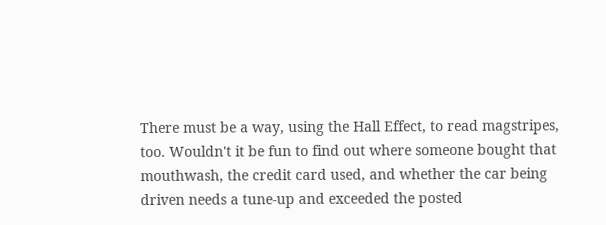There must be a way, using the Hall Effect, to read magstripes, too. Wouldn't it be fun to find out where someone bought that mouthwash, the credit card used, and whether the car being driven needs a tune-up and exceeded the posted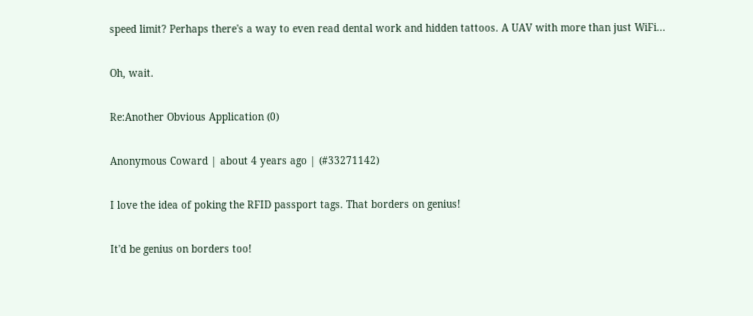speed limit? Perhaps there's a way to even read dental work and hidden tattoos. A UAV with more than just WiFi...

Oh, wait.

Re:Another Obvious Application (0)

Anonymous Coward | about 4 years ago | (#33271142)

I love the idea of poking the RFID passport tags. That borders on genius!

It'd be genius on borders too!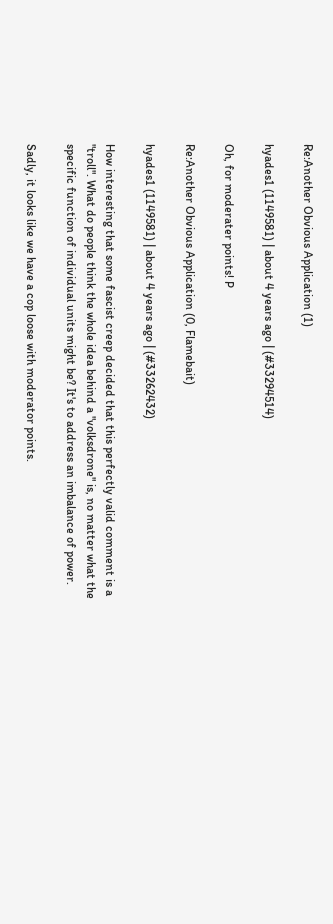Re:Another Obvious Application (1)

hyades1 (1149581) | about 4 years ago | (#33294514)

Oh, for moderater points! P

Re:Another Obvious Application (0, Flamebait)

hyades1 (1149581) | about 4 years ago | (#33262432)

How interesting that some fascist creep decided that this perfectly valid comment is a "troll". What do people think the whole idea behind a "volksdrone" is, no matter what the specific function of individual units might be? It's to address an imbalance of power.

Sadly, it looks like we have a cop loose with moderator points.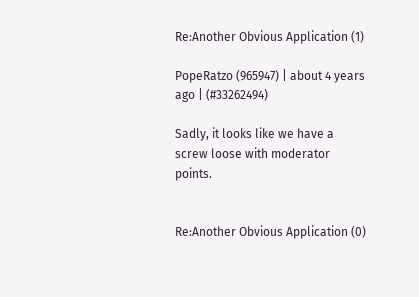Re:Another Obvious Application (1)

PopeRatzo (965947) | about 4 years ago | (#33262494)

Sadly, it looks like we have a screw loose with moderator points.


Re:Another Obvious Application (0)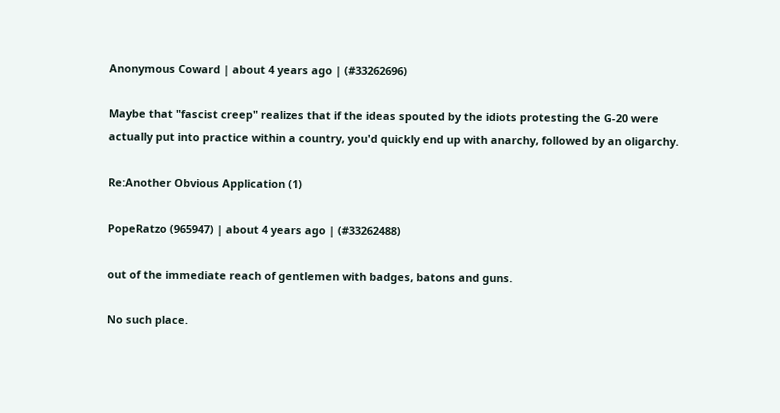Anonymous Coward | about 4 years ago | (#33262696)

Maybe that "fascist creep" realizes that if the ideas spouted by the idiots protesting the G-20 were actually put into practice within a country, you'd quickly end up with anarchy, followed by an oligarchy.

Re:Another Obvious Application (1)

PopeRatzo (965947) | about 4 years ago | (#33262488)

out of the immediate reach of gentlemen with badges, batons and guns.

No such place.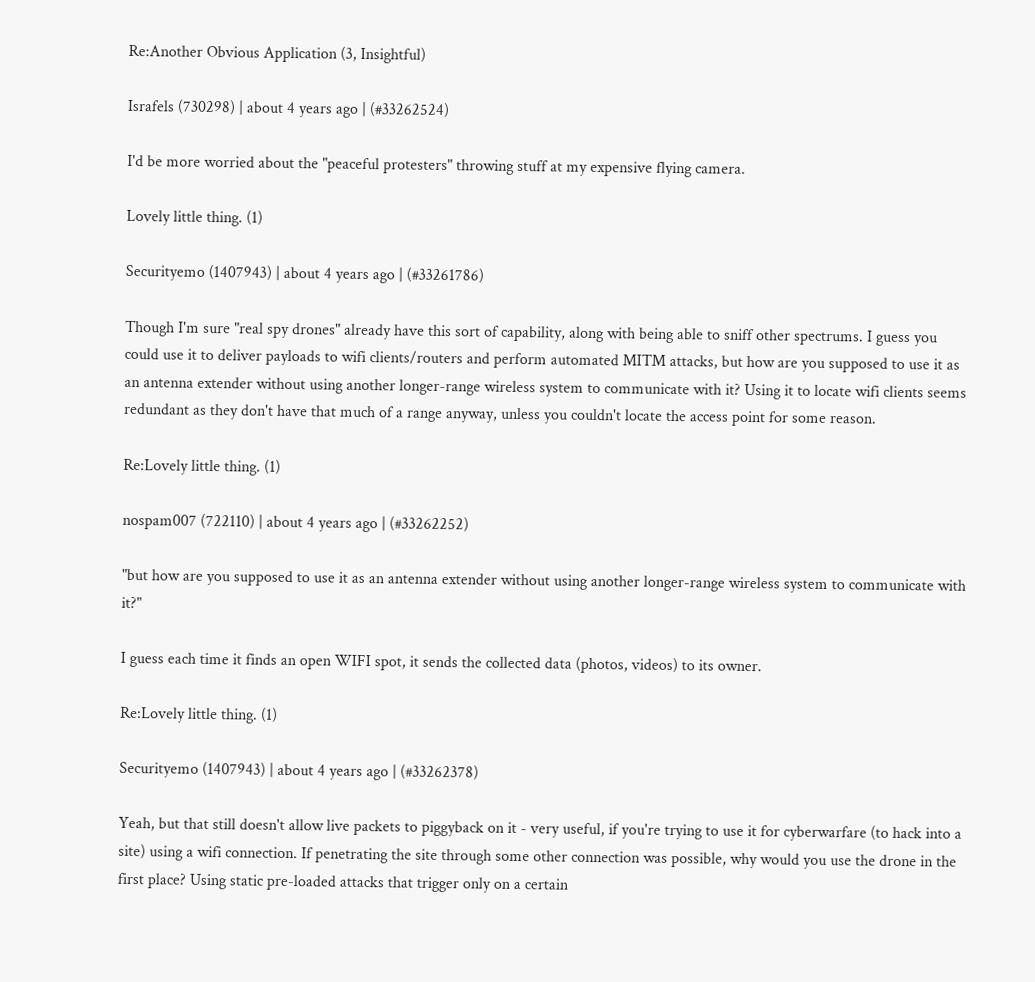Re:Another Obvious Application (3, Insightful)

Israfels (730298) | about 4 years ago | (#33262524)

I'd be more worried about the "peaceful protesters" throwing stuff at my expensive flying camera.

Lovely little thing. (1)

Securityemo (1407943) | about 4 years ago | (#33261786)

Though I'm sure "real spy drones" already have this sort of capability, along with being able to sniff other spectrums. I guess you could use it to deliver payloads to wifi clients/routers and perform automated MITM attacks, but how are you supposed to use it as an antenna extender without using another longer-range wireless system to communicate with it? Using it to locate wifi clients seems redundant as they don't have that much of a range anyway, unless you couldn't locate the access point for some reason.

Re:Lovely little thing. (1)

nospam007 (722110) | about 4 years ago | (#33262252)

"but how are you supposed to use it as an antenna extender without using another longer-range wireless system to communicate with it?"

I guess each time it finds an open WIFI spot, it sends the collected data (photos, videos) to its owner.

Re:Lovely little thing. (1)

Securityemo (1407943) | about 4 years ago | (#33262378)

Yeah, but that still doesn't allow live packets to piggyback on it - very useful, if you're trying to use it for cyberwarfare (to hack into a site) using a wifi connection. If penetrating the site through some other connection was possible, why would you use the drone in the first place? Using static pre-loaded attacks that trigger only on a certain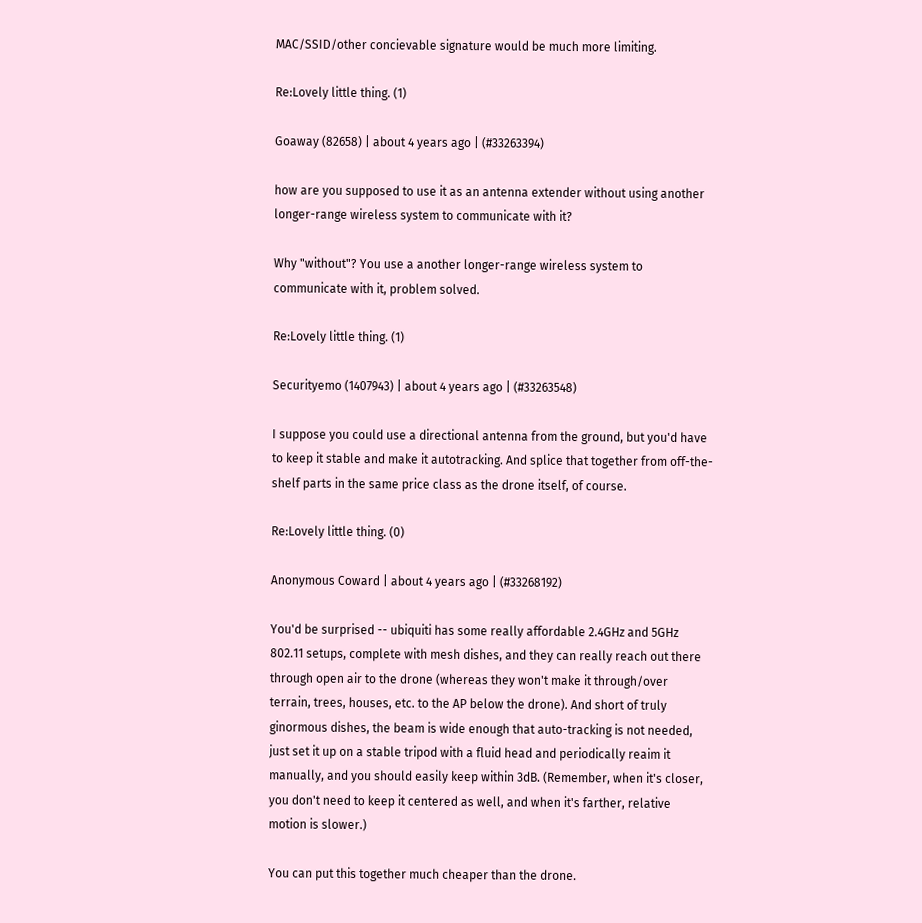MAC/SSID/other concievable signature would be much more limiting.

Re:Lovely little thing. (1)

Goaway (82658) | about 4 years ago | (#33263394)

how are you supposed to use it as an antenna extender without using another longer-range wireless system to communicate with it?

Why "without"? You use a another longer-range wireless system to communicate with it, problem solved.

Re:Lovely little thing. (1)

Securityemo (1407943) | about 4 years ago | (#33263548)

I suppose you could use a directional antenna from the ground, but you'd have to keep it stable and make it autotracking. And splice that together from off-the-shelf parts in the same price class as the drone itself, of course.

Re:Lovely little thing. (0)

Anonymous Coward | about 4 years ago | (#33268192)

You'd be surprised -- ubiquiti has some really affordable 2.4GHz and 5GHz 802.11 setups, complete with mesh dishes, and they can really reach out there through open air to the drone (whereas they won't make it through/over terrain, trees, houses, etc. to the AP below the drone). And short of truly ginormous dishes, the beam is wide enough that auto-tracking is not needed, just set it up on a stable tripod with a fluid head and periodically reaim it manually, and you should easily keep within 3dB. (Remember, when it's closer, you don't need to keep it centered as well, and when it's farther, relative motion is slower.)

You can put this together much cheaper than the drone.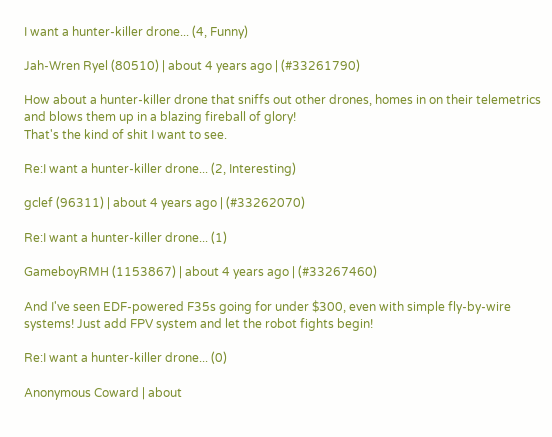I want a hunter-killer drone... (4, Funny)

Jah-Wren Ryel (80510) | about 4 years ago | (#33261790)

How about a hunter-killer drone that sniffs out other drones, homes in on their telemetrics and blows them up in a blazing fireball of glory!
That's the kind of shit I want to see.

Re:I want a hunter-killer drone... (2, Interesting)

gclef (96311) | about 4 years ago | (#33262070)

Re:I want a hunter-killer drone... (1)

GameboyRMH (1153867) | about 4 years ago | (#33267460)

And I've seen EDF-powered F35s going for under $300, even with simple fly-by-wire systems! Just add FPV system and let the robot fights begin!

Re:I want a hunter-killer drone... (0)

Anonymous Coward | about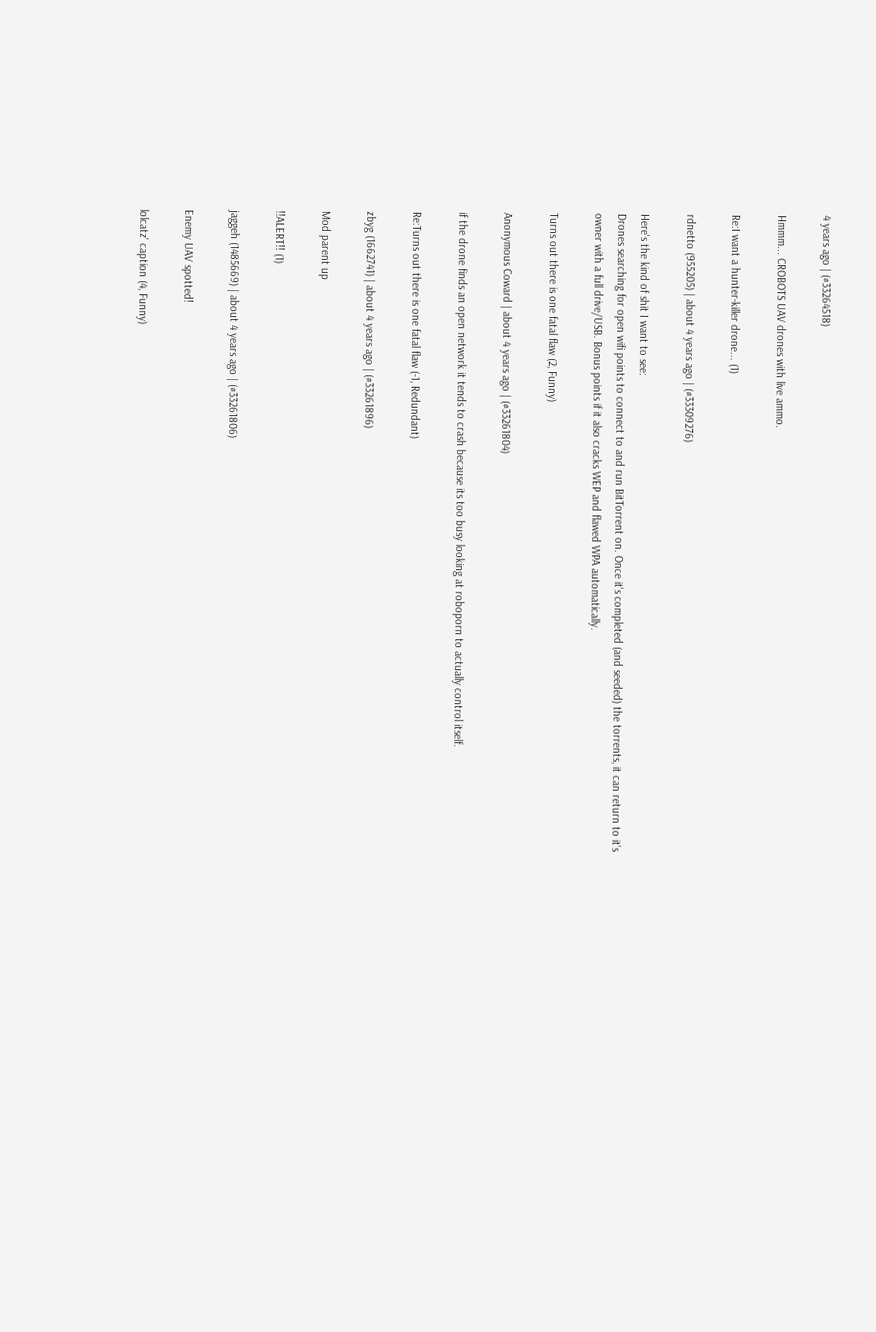4 years ago | (#33264518)

Hmmm... CROBOTS UAV drones with live ammo.

Re:I want a hunter-killer drone... (1)

rdnetto (955205) | about 4 years ago | (#33309276)

Here's the kind of shit I want to see:
Drones searching for open wifi points to connect to and run BitTorrent on. Once it's completed (and seeded) the torrents, it can return to it's owner with a full drive/USB. Bonus points if it also cracks WEP and flawed WPA automatically.

Turns out there is one fatal flaw (2, Funny)

Anonymous Coward | about 4 years ago | (#33261804)

if the drone finds an open network it tends to crash because its too busy looking at roboporn to actually control itself.

Re:Turns out there is one fatal flaw (-1, Redundant)

zbyg (1662741) | about 4 years ago | (#33261896)

Mod parent up

!!ALERT!! (1)

jaggeh (1485669) | about 4 years ago | (#33261806)

Enemy UAV spotted!

lolcatz' caption (4, Funny)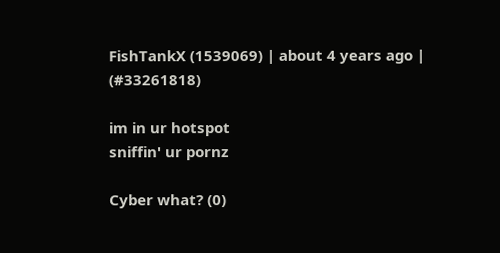FishTankX (1539069) | about 4 years ago | (#33261818)

im in ur hotspot
sniffin' ur pornz

Cyber what? (0)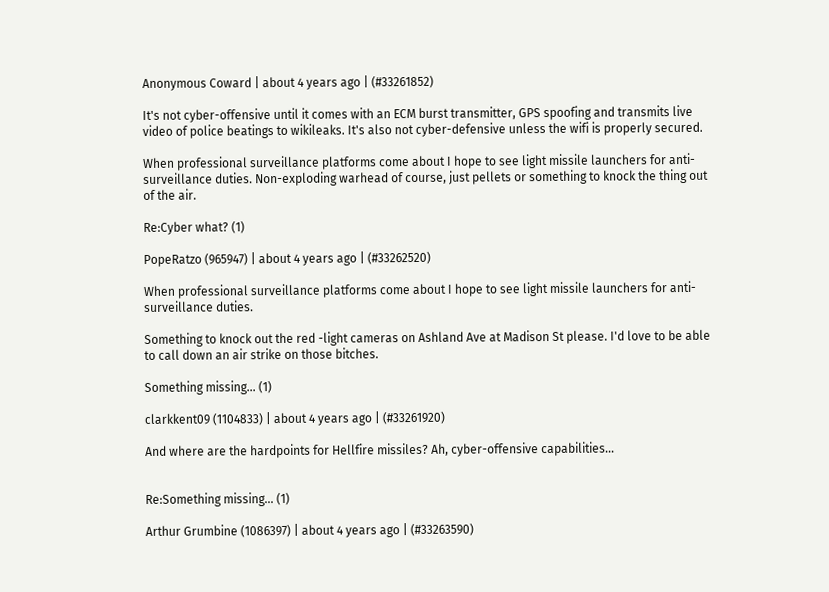Anonymous Coward | about 4 years ago | (#33261852)

It's not cyber-offensive until it comes with an ECM burst transmitter, GPS spoofing and transmits live video of police beatings to wikileaks. It's also not cyber-defensive unless the wifi is properly secured.

When professional surveillance platforms come about I hope to see light missile launchers for anti-surveillance duties. Non-exploding warhead of course, just pellets or something to knock the thing out of the air.

Re:Cyber what? (1)

PopeRatzo (965947) | about 4 years ago | (#33262520)

When professional surveillance platforms come about I hope to see light missile launchers for anti-surveillance duties.

Something to knock out the red -light cameras on Ashland Ave at Madison St please. I'd love to be able to call down an air strike on those bitches.

Something missing... (1)

clarkkent09 (1104833) | about 4 years ago | (#33261920)

And where are the hardpoints for Hellfire missiles? Ah, cyber-offensive capabilities...


Re:Something missing... (1)

Arthur Grumbine (1086397) | about 4 years ago | (#33263590)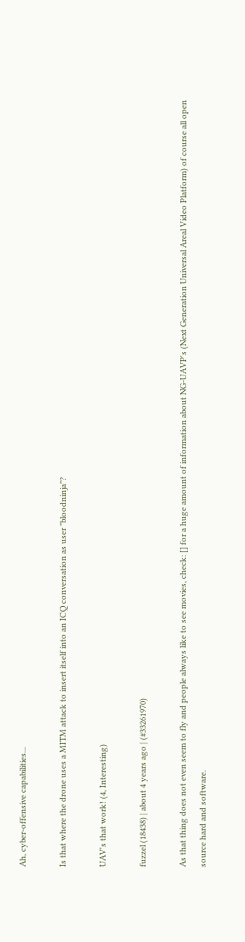Ah, cyber-offensive capabilities...

Is that where the drone uses a MITM attack to insert itself into an ICQ conversation as user "bloodninja"?

UAV's that work! (4, Interesting)

fuzzel (18438) | about 4 years ago | (#33261970)

As that thing does not even seem to fly and people always like to see movies, check: [] for a huge amount of information about NG-UAVP's (Next Generation Universal Areal Video Platform) of course all open source hard and software.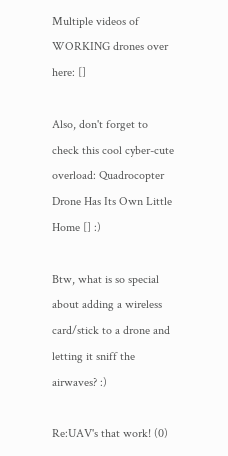Multiple videos of WORKING drones over here: []

Also, don't forget to check this cool cyber-cute overload: Quadrocopter Drone Has Its Own Little Home [] :)

Btw, what is so special about adding a wireless card/stick to a drone and letting it sniff the airwaves? :)

Re:UAV's that work! (0)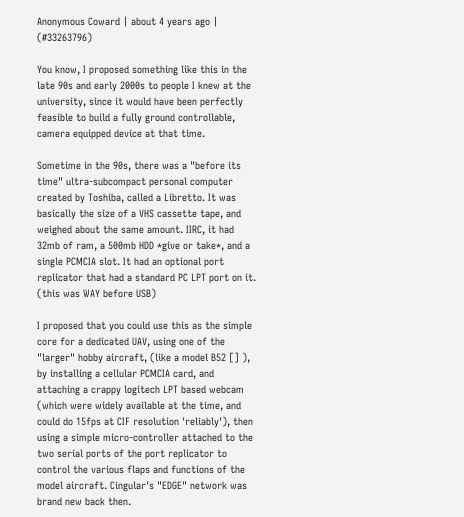Anonymous Coward | about 4 years ago | (#33263796)

You know, I proposed something like this in the late 90s and early 2000s to people I knew at the university, since it would have been perfectly feasible to build a fully ground controllable, camera equipped device at that time.

Sometime in the 90s, there was a "before its time" ultra-subcompact personal computer created by Toshiba, called a Libretto. It was basically the size of a VHS cassette tape, and weighed about the same amount. IIRC, it had 32mb of ram, a 500mb HDD *give or take*, and a single PCMCIA slot. It had an optional port replicator that had a standard PC LPT port on it. (this was WAY before USB)

I proposed that you could use this as the simple core for a dedicated UAV, using one of the "larger" hobby aircraft, (like a model B52 [] ), by installing a cellular PCMCIA card, and attaching a crappy logitech LPT based webcam (which were widely available at the time, and could do 15fps at CIF resolution 'reliably'), then using a simple micro-controller attached to the two serial ports of the port replicator to control the various flaps and functions of the model aircraft. Cingular's "EDGE" network was brand new back then.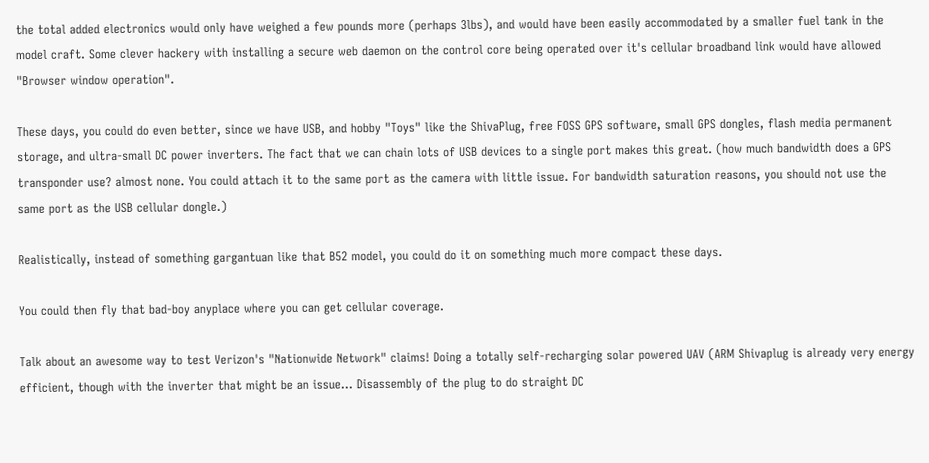the total added electronics would only have weighed a few pounds more (perhaps 3lbs), and would have been easily accommodated by a smaller fuel tank in the model craft. Some clever hackery with installing a secure web daemon on the control core being operated over it's cellular broadband link would have allowed "Browser window operation".

These days, you could do even better, since we have USB, and hobby "Toys" like the ShivaPlug, free FOSS GPS software, small GPS dongles, flash media permanent storage, and ultra-small DC power inverters. The fact that we can chain lots of USB devices to a single port makes this great. (how much bandwidth does a GPS transponder use? almost none. You could attach it to the same port as the camera with little issue. For bandwidth saturation reasons, you should not use the same port as the USB cellular dongle.)

Realistically, instead of something gargantuan like that B52 model, you could do it on something much more compact these days.

You could then fly that bad-boy anyplace where you can get cellular coverage.

Talk about an awesome way to test Verizon's "Nationwide Network" claims! Doing a totally self-recharging solar powered UAV (ARM Shivaplug is already very energy efficient, though with the inverter that might be an issue... Disassembly of the plug to do straight DC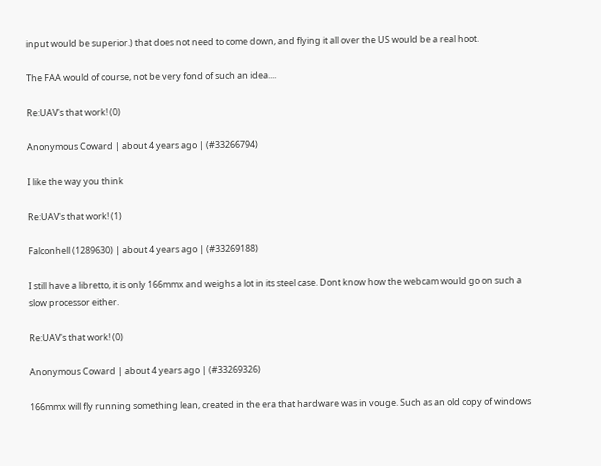input would be superior.) that does not need to come down, and flying it all over the US would be a real hoot.

The FAA would of course, not be very fond of such an idea....

Re:UAV's that work! (0)

Anonymous Coward | about 4 years ago | (#33266794)

I like the way you think

Re:UAV's that work! (1)

Falconhell (1289630) | about 4 years ago | (#33269188)

I still have a libretto, it is only 166mmx and weighs a lot in its steel case. Dont know how the webcam would go on such a slow processor either.

Re:UAV's that work! (0)

Anonymous Coward | about 4 years ago | (#33269326)

166mmx will fly running something lean, created in the era that hardware was in vouge. Such as an old copy of windows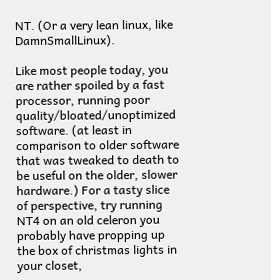NT. (Or a very lean linux, like DamnSmallLinux).

Like most people today, you are rather spoiled by a fast processor, running poor quality/bloated/unoptimized software. (at least in comparison to older software that was tweaked to death to be useful on the older, slower hardware.) For a tasty slice of perspective, try running NT4 on an old celeron you probably have propping up the box of christmas lights in your closet,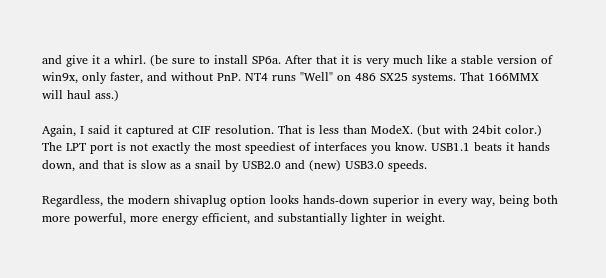and give it a whirl. (be sure to install SP6a. After that it is very much like a stable version of win9x, only faster, and without PnP. NT4 runs "Well" on 486 SX25 systems. That 166MMX will haul ass.)

Again, I said it captured at CIF resolution. That is less than ModeX. (but with 24bit color.) The LPT port is not exactly the most speediest of interfaces you know. USB1.1 beats it hands down, and that is slow as a snail by USB2.0 and (new) USB3.0 speeds.

Regardless, the modern shivaplug option looks hands-down superior in every way, being both more powerful, more energy efficient, and substantially lighter in weight.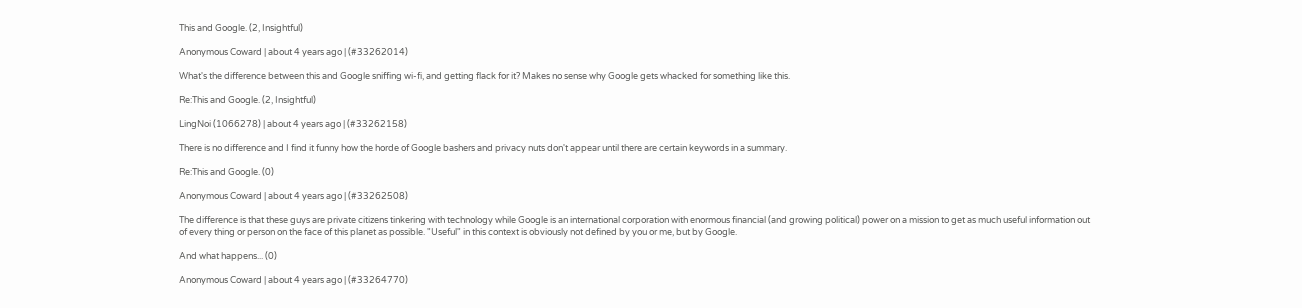This and Google. (2, Insightful)

Anonymous Coward | about 4 years ago | (#33262014)

What's the difference between this and Google sniffing wi-fi, and getting flack for it? Makes no sense why Google gets whacked for something like this.

Re:This and Google. (2, Insightful)

LingNoi (1066278) | about 4 years ago | (#33262158)

There is no difference and I find it funny how the horde of Google bashers and privacy nuts don't appear until there are certain keywords in a summary.

Re:This and Google. (0)

Anonymous Coward | about 4 years ago | (#33262508)

The difference is that these guys are private citizens tinkering with technology while Google is an international corporation with enormous financial (and growing political) power on a mission to get as much useful information out of every thing or person on the face of this planet as possible. "Useful" in this context is obviously not defined by you or me, but by Google.

And what happens... (0)

Anonymous Coward | about 4 years ago | (#33264770)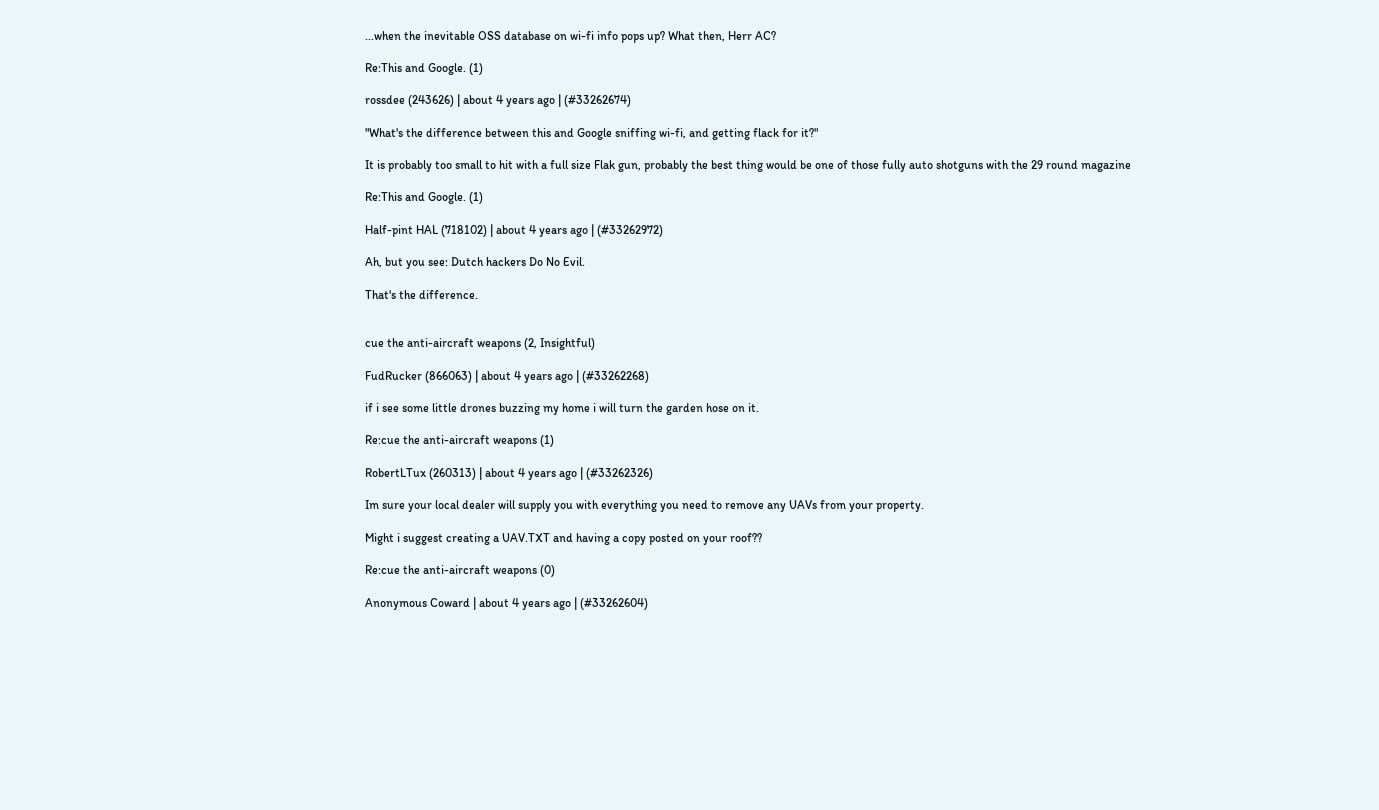...when the inevitable OSS database on wi-fi info pops up? What then, Herr AC?

Re:This and Google. (1)

rossdee (243626) | about 4 years ago | (#33262674)

"What's the difference between this and Google sniffing wi-fi, and getting flack for it?"

It is probably too small to hit with a full size Flak gun, probably the best thing would be one of those fully auto shotguns with the 29 round magazine

Re:This and Google. (1)

Half-pint HAL (718102) | about 4 years ago | (#33262972)

Ah, but you see: Dutch hackers Do No Evil.

That's the difference.


cue the anti-aircraft weapons (2, Insightful)

FudRucker (866063) | about 4 years ago | (#33262268)

if i see some little drones buzzing my home i will turn the garden hose on it.

Re:cue the anti-aircraft weapons (1)

RobertLTux (260313) | about 4 years ago | (#33262326)

Im sure your local dealer will supply you with everything you need to remove any UAVs from your property.

Might i suggest creating a UAV.TXT and having a copy posted on your roof??

Re:cue the anti-aircraft weapons (0)

Anonymous Coward | about 4 years ago | (#33262604)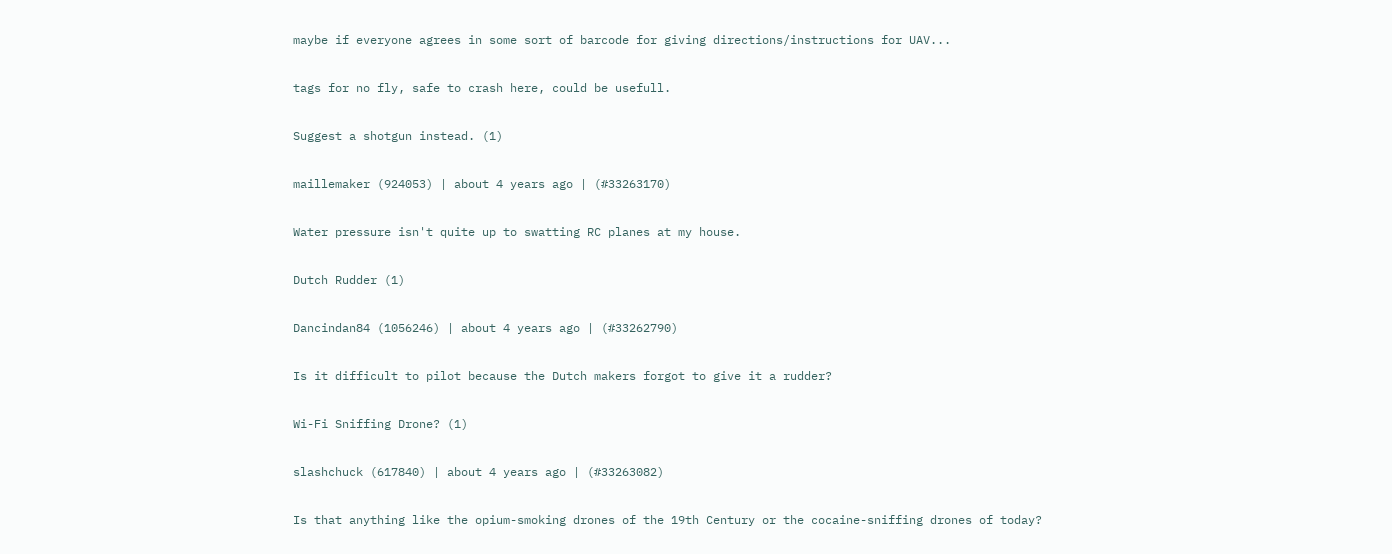maybe if everyone agrees in some sort of barcode for giving directions/instructions for UAV...

tags for no fly, safe to crash here, could be usefull.

Suggest a shotgun instead. (1)

maillemaker (924053) | about 4 years ago | (#33263170)

Water pressure isn't quite up to swatting RC planes at my house.

Dutch Rudder (1)

Dancindan84 (1056246) | about 4 years ago | (#33262790)

Is it difficult to pilot because the Dutch makers forgot to give it a rudder?

Wi-Fi Sniffing Drone? (1)

slashchuck (617840) | about 4 years ago | (#33263082)

Is that anything like the opium-smoking drones of the 19th Century or the cocaine-sniffing drones of today?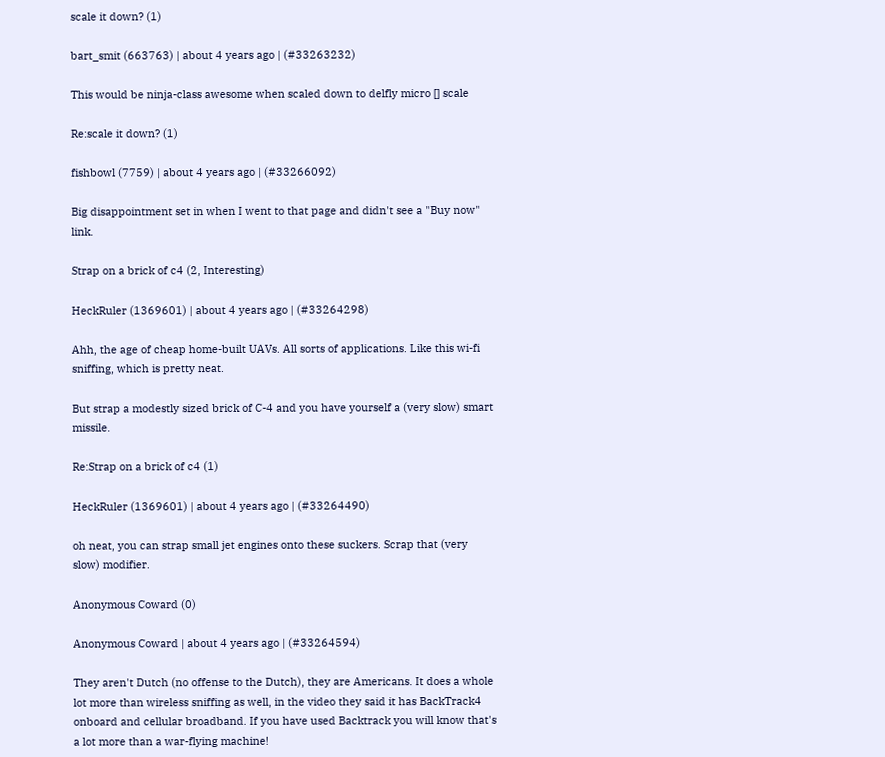scale it down? (1)

bart_smit (663763) | about 4 years ago | (#33263232)

This would be ninja-class awesome when scaled down to delfly micro [] scale

Re:scale it down? (1)

fishbowl (7759) | about 4 years ago | (#33266092)

Big disappointment set in when I went to that page and didn't see a "Buy now" link.

Strap on a brick of c4 (2, Interesting)

HeckRuler (1369601) | about 4 years ago | (#33264298)

Ahh, the age of cheap home-built UAVs. All sorts of applications. Like this wi-fi sniffing, which is pretty neat.

But strap a modestly sized brick of C-4 and you have yourself a (very slow) smart missile.

Re:Strap on a brick of c4 (1)

HeckRuler (1369601) | about 4 years ago | (#33264490)

oh neat, you can strap small jet engines onto these suckers. Scrap that (very slow) modifier.

Anonymous Coward (0)

Anonymous Coward | about 4 years ago | (#33264594)

They aren't Dutch (no offense to the Dutch), they are Americans. It does a whole lot more than wireless sniffing as well, in the video they said it has BackTrack4 onboard and cellular broadband. If you have used Backtrack you will know that's a lot more than a war-flying machine!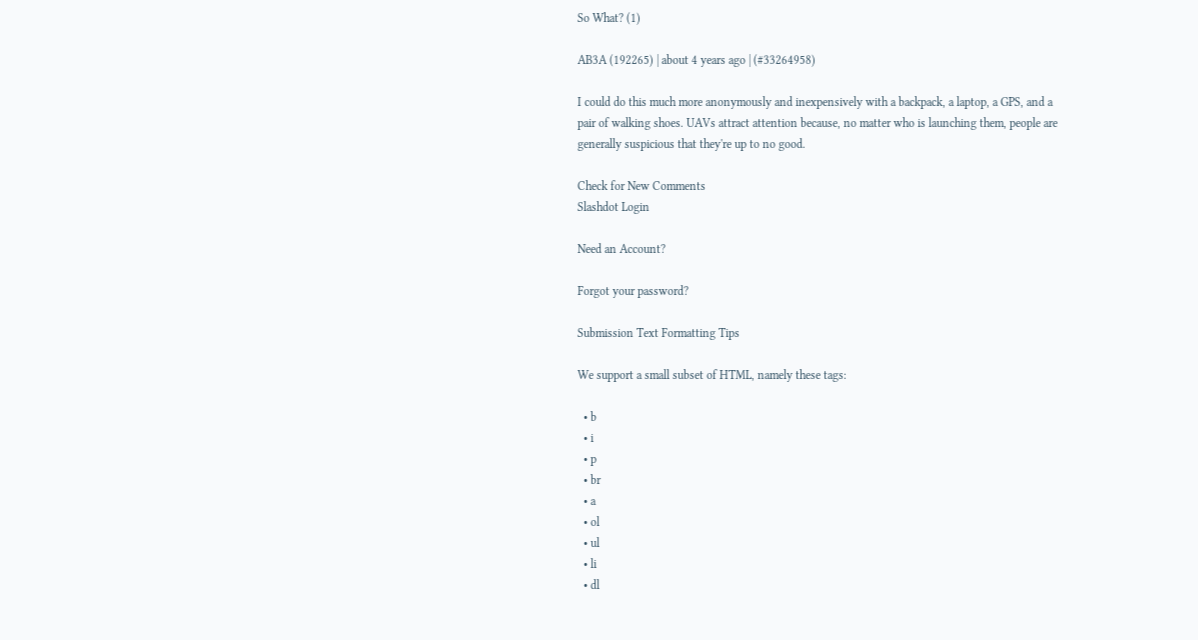So What? (1)

AB3A (192265) | about 4 years ago | (#33264958)

I could do this much more anonymously and inexpensively with a backpack, a laptop, a GPS, and a pair of walking shoes. UAVs attract attention because, no matter who is launching them, people are generally suspicious that they're up to no good.

Check for New Comments
Slashdot Login

Need an Account?

Forgot your password?

Submission Text Formatting Tips

We support a small subset of HTML, namely these tags:

  • b
  • i
  • p
  • br
  • a
  • ol
  • ul
  • li
  • dl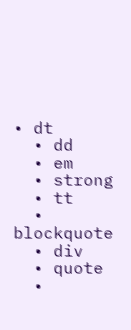• dt
  • dd
  • em
  • strong
  • tt
  • blockquote
  • div
  • quote
  •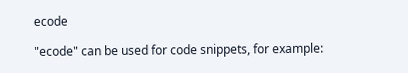ecode

"ecode" can be used for code snippets, for example: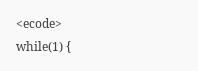<ecode>    while(1) {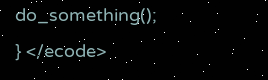do_something(); } </ecode>